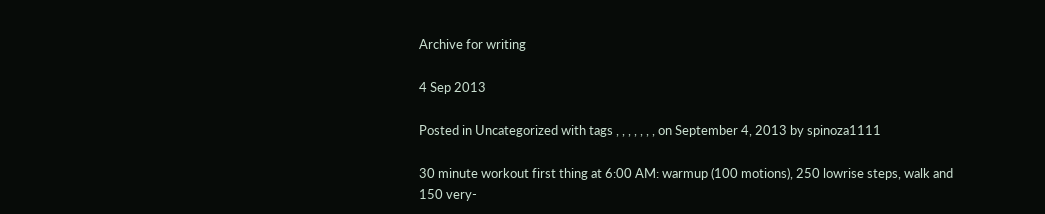Archive for writing

4 Sep 2013

Posted in Uncategorized with tags , , , , , , , on September 4, 2013 by spinoza1111

30 minute workout first thing at 6:00 AM: warmup (100 motions), 250 lowrise steps, walk and 150 very-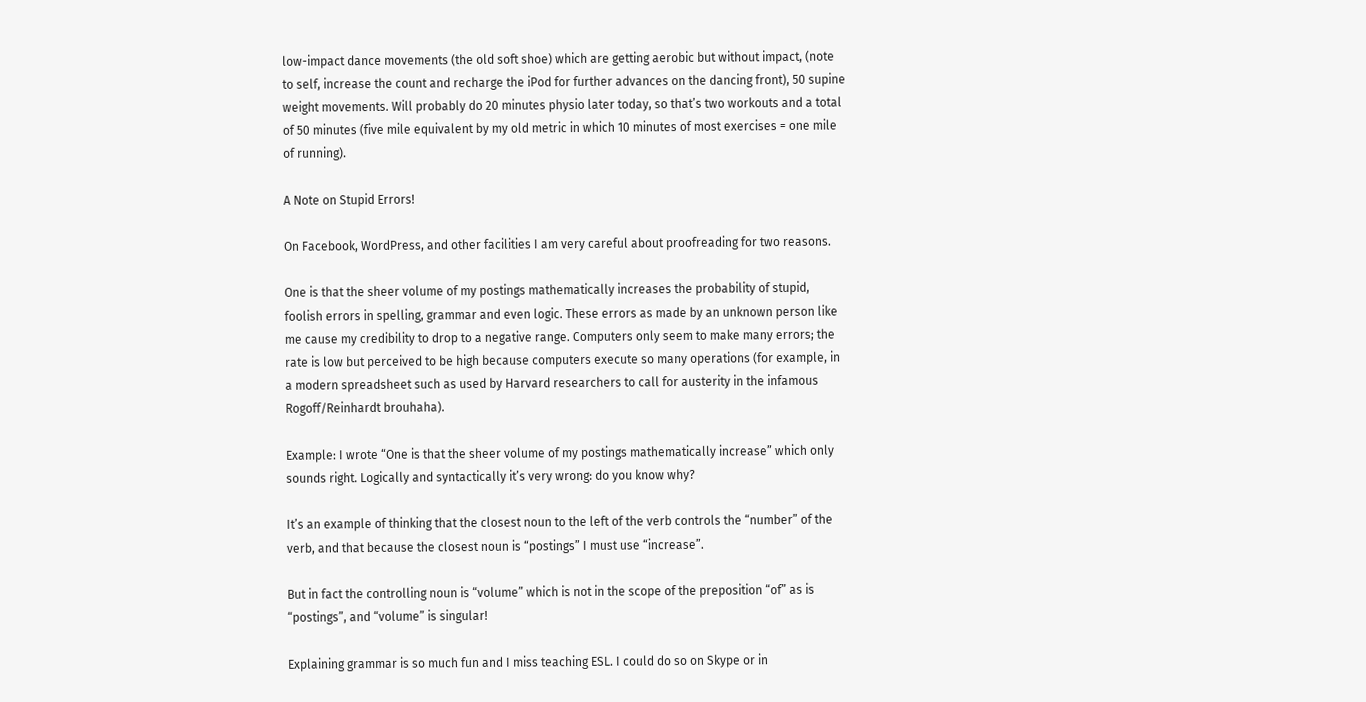low-impact dance movements (the old soft shoe) which are getting aerobic but without impact, (note to self, increase the count and recharge the iPod for further advances on the dancing front), 50 supine weight movements. Will probably do 20 minutes physio later today, so that’s two workouts and a total of 50 minutes (five mile equivalent by my old metric in which 10 minutes of most exercises = one mile of running).

A Note on Stupid Errors!

On Facebook, WordPress, and other facilities I am very careful about proofreading for two reasons.

One is that the sheer volume of my postings mathematically increases the probability of stupid, foolish errors in spelling, grammar and even logic. These errors as made by an unknown person like me cause my credibility to drop to a negative range. Computers only seem to make many errors; the rate is low but perceived to be high because computers execute so many operations (for example, in a modern spreadsheet such as used by Harvard researchers to call for austerity in the infamous Rogoff/Reinhardt brouhaha).

Example: I wrote “One is that the sheer volume of my postings mathematically increase” which only sounds right. Logically and syntactically it’s very wrong: do you know why?

It’s an example of thinking that the closest noun to the left of the verb controls the “number” of the verb, and that because the closest noun is “postings” I must use “increase”.

But in fact the controlling noun is “volume” which is not in the scope of the preposition “of” as is “postings”, and “volume” is singular!

Explaining grammar is so much fun and I miss teaching ESL. I could do so on Skype or in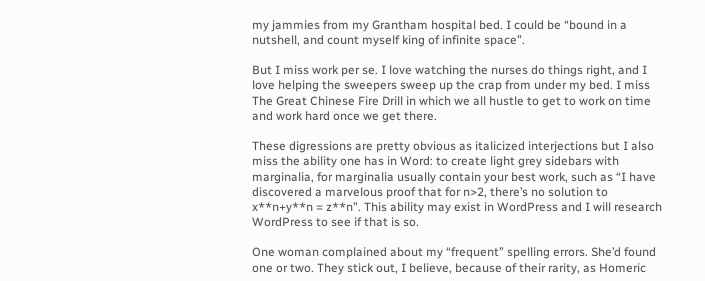my jammies from my Grantham hospital bed. I could be “bound in a nutshell, and count myself king of infinite space”.

But I miss work per se. I love watching the nurses do things right, and I love helping the sweepers sweep up the crap from under my bed. I miss The Great Chinese Fire Drill in which we all hustle to get to work on time and work hard once we get there.

These digressions are pretty obvious as italicized interjections but I also miss the ability one has in Word: to create light grey sidebars with marginalia, for marginalia usually contain your best work, such as “I have discovered a marvelous proof that for n>2, there’s no solution to x**n+y**n = z**n”. This ability may exist in WordPress and I will research WordPress to see if that is so.

One woman complained about my “frequent” spelling errors. She’d found one or two. They stick out, I believe, because of their rarity, as Homeric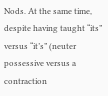Nods. At the same time, despite having taught “its” versus “it’s” (neuter possessive versus a contraction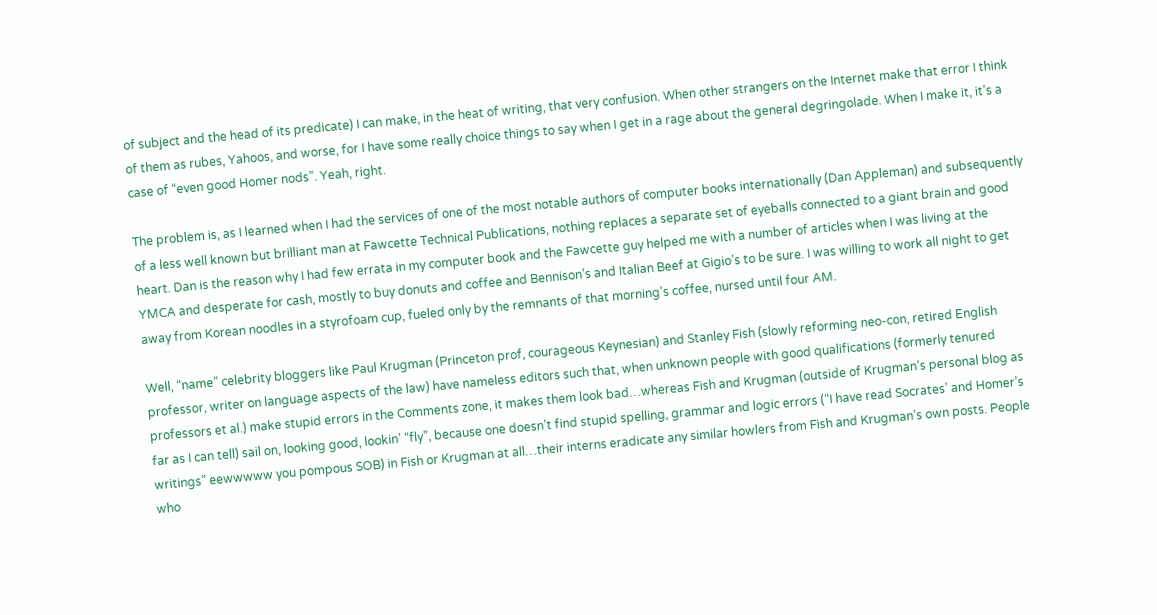of subject and the head of its predicate) I can make, in the heat of writing, that very confusion. When other strangers on the Internet make that error I think of them as rubes, Yahoos, and worse, for I have some really choice things to say when I get in a rage about the general degringolade. When I make it, it’s a case of “even good Homer nods”. Yeah, right.

The problem is, as I learned when I had the services of one of the most notable authors of computer books internationally (Dan Appleman) and subsequently of a less well known but brilliant man at Fawcette Technical Publications, nothing replaces a separate set of eyeballs connected to a giant brain and good heart. Dan is the reason why I had few errata in my computer book and the Fawcette guy helped me with a number of articles when I was living at the YMCA and desperate for cash, mostly to buy donuts and coffee and Bennison’s and Italian Beef at Gigio’s to be sure. I was willing to work all night to get away from Korean noodles in a styrofoam cup, fueled only by the remnants of that morning’s coffee, nursed until four AM.

Well, “name” celebrity bloggers like Paul Krugman (Princeton prof, courageous Keynesian) and Stanley Fish (slowly reforming neo-con, retired English professor, writer on language aspects of the law) have nameless editors such that, when unknown people with good qualifications (formerly tenured professors et al.) make stupid errors in the Comments zone, it makes them look bad…whereas Fish and Krugman (outside of Krugman’s personal blog as far as I can tell) sail on, looking good, lookin’ “fly”, because one doesn’t find stupid spelling, grammar and logic errors (“I have read Socrates’ and Homer’s writings” eewwwww you pompous SOB) in Fish or Krugman at all…their interns eradicate any similar howlers from Fish and Krugman’s own posts. People who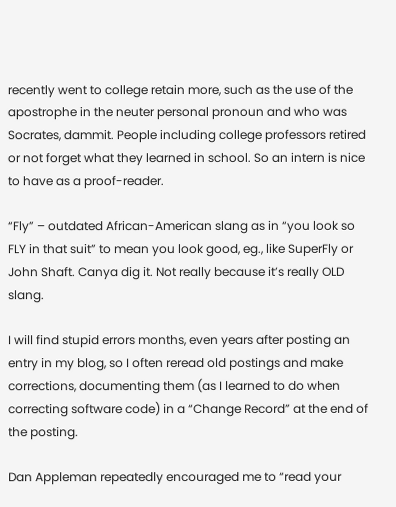recently went to college retain more, such as the use of the apostrophe in the neuter personal pronoun and who was Socrates, dammit. People including college professors retired or not forget what they learned in school. So an intern is nice to have as a proof-reader.

“Fly” – outdated African-American slang as in “you look so FLY in that suit” to mean you look good, eg., like SuperFly or John Shaft. Canya dig it. Not really because it’s really OLD slang.

I will find stupid errors months, even years after posting an entry in my blog, so I often reread old postings and make corrections, documenting them (as I learned to do when correcting software code) in a “Change Record” at the end of the posting.

Dan Appleman repeatedly encouraged me to “read your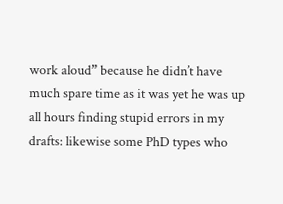work aloud” because he didn’t have much spare time as it was yet he was up all hours finding stupid errors in my drafts: likewise some PhD types who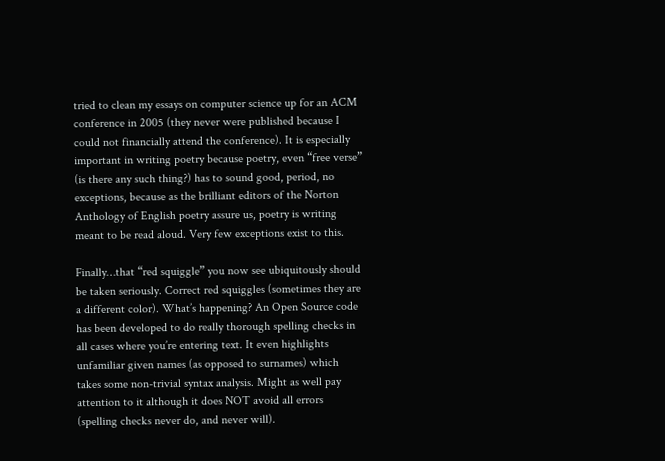tried to clean my essays on computer science up for an ACM conference in 2005 (they never were published because I could not financially attend the conference). It is especially important in writing poetry because poetry, even “free verse” (is there any such thing?) has to sound good, period, no exceptions, because as the brilliant editors of the Norton Anthology of English poetry assure us, poetry is writing meant to be read aloud. Very few exceptions exist to this.

Finally…that “red squiggle” you now see ubiquitously should be taken seriously. Correct red squiggles (sometimes they are a different color). What’s happening? An Open Source code has been developed to do really thorough spelling checks in all cases where you’re entering text. It even highlights unfamiliar given names (as opposed to surnames) which takes some non-trivial syntax analysis. Might as well pay attention to it although it does NOT avoid all errors (spelling checks never do, and never will).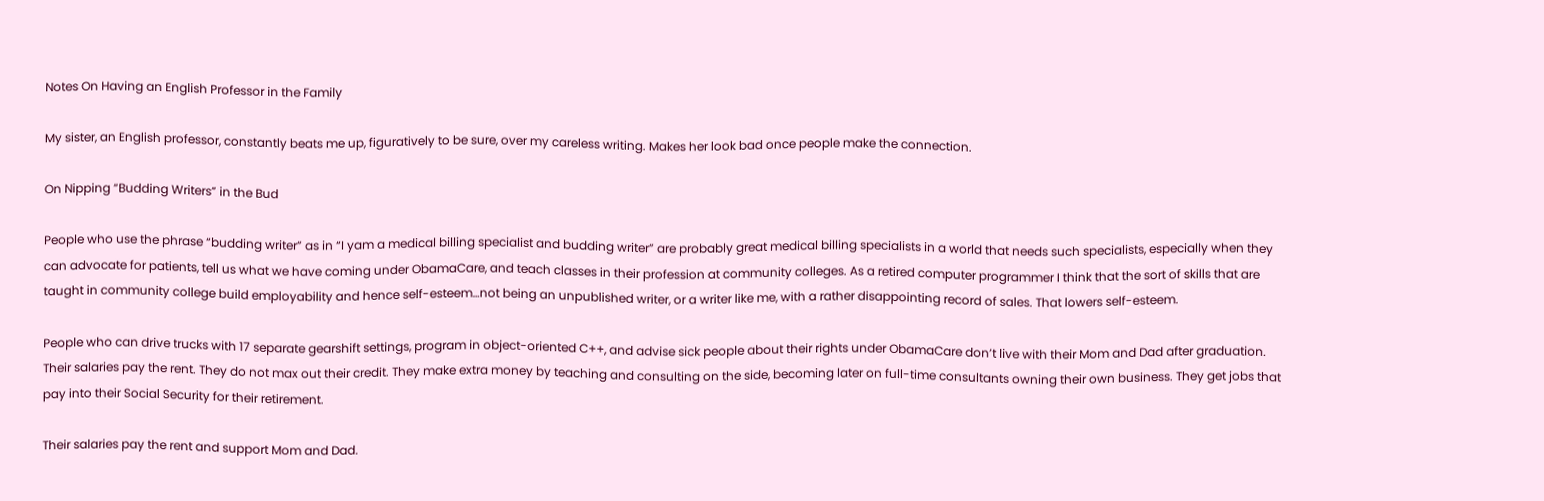Notes On Having an English Professor in the Family

My sister, an English professor, constantly beats me up, figuratively to be sure, over my careless writing. Makes her look bad once people make the connection.

On Nipping “Budding Writers” in the Bud

People who use the phrase “budding writer” as in “I yam a medical billing specialist and budding writer” are probably great medical billing specialists in a world that needs such specialists, especially when they can advocate for patients, tell us what we have coming under ObamaCare, and teach classes in their profession at community colleges. As a retired computer programmer I think that the sort of skills that are taught in community college build employability and hence self-esteem…not being an unpublished writer, or a writer like me, with a rather disappointing record of sales. That lowers self-esteem.

People who can drive trucks with 17 separate gearshift settings, program in object-oriented C++, and advise sick people about their rights under ObamaCare don’t live with their Mom and Dad after graduation. Their salaries pay the rent. They do not max out their credit. They make extra money by teaching and consulting on the side, becoming later on full-time consultants owning their own business. They get jobs that pay into their Social Security for their retirement.

Their salaries pay the rent and support Mom and Dad.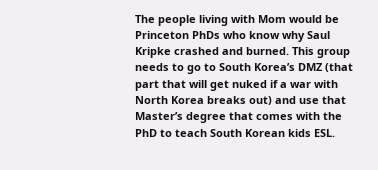The people living with Mom would be Princeton PhDs who know why Saul Kripke crashed and burned. This group needs to go to South Korea’s DMZ (that part that will get nuked if a war with North Korea breaks out) and use that Master’s degree that comes with the PhD to teach South Korean kids ESL.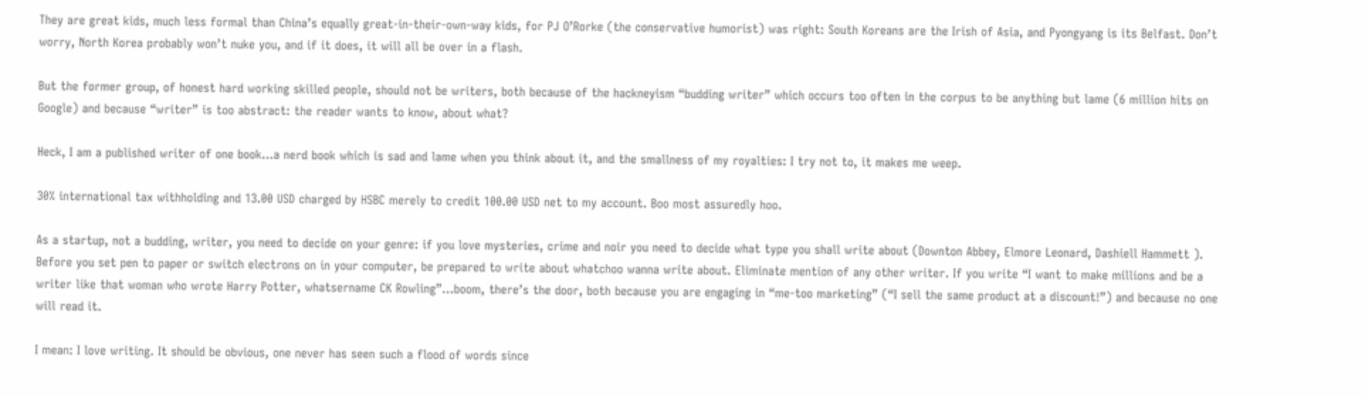They are great kids, much less formal than China’s equally great-in-their-own-way kids, for PJ O’Rorke (the conservative humorist) was right: South Koreans are the Irish of Asia, and Pyongyang is its Belfast. Don’t worry, North Korea probably won’t nuke you, and if it does, it will all be over in a flash.

But the former group, of honest hard working skilled people, should not be writers, both because of the hackneyism “budding writer” which occurs too often in the corpus to be anything but lame (6 million hits on Google) and because “writer” is too abstract: the reader wants to know, about what?

Heck, I am a published writer of one book…a nerd book which is sad and lame when you think about it, and the smallness of my royalties: I try not to, it makes me weep.

30% international tax withholding and 13.00 USD charged by HSBC merely to credit 100.00 USD net to my account. Boo most assuredly hoo.

As a startup, not a budding, writer, you need to decide on your genre: if you love mysteries, crime and noir you need to decide what type you shall write about (Downton Abbey, Elmore Leonard, Dashiell Hammett ). Before you set pen to paper or switch electrons on in your computer, be prepared to write about whatchoo wanna write about. Eliminate mention of any other writer. If you write “I want to make millions and be a writer like that woman who wrote Harry Potter, whatsername CK Rowling”…boom, there’s the door, both because you are engaging in “me-too marketing” (“I sell the same product at a discount!”) and because no one will read it.

I mean: I love writing. It should be obvious, one never has seen such a flood of words since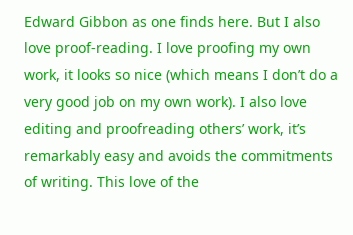Edward Gibbon as one finds here. But I also love proof-reading. I love proofing my own work, it looks so nice (which means I don’t do a very good job on my own work). I also love editing and proofreading others’ work, it’s remarkably easy and avoids the commitments of writing. This love of the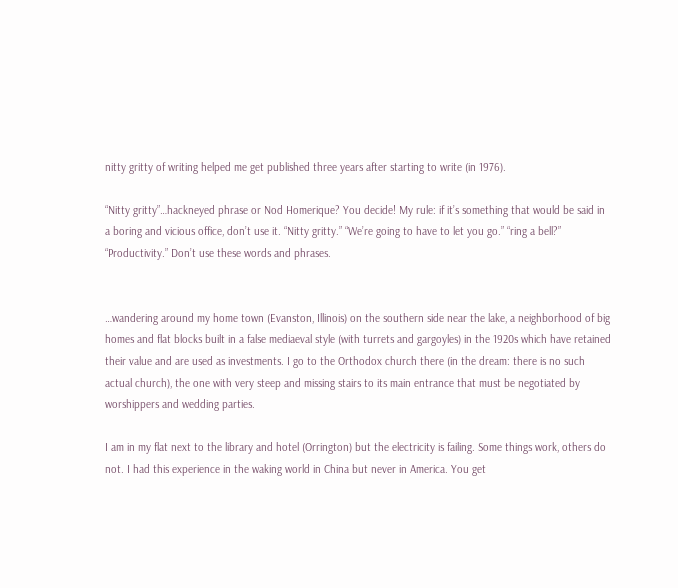nitty gritty of writing helped me get published three years after starting to write (in 1976).

“Nitty gritty”…hackneyed phrase or Nod Homerique? You decide! My rule: if it’s something that would be said in a boring and vicious office, don’t use it. “Nitty gritty.” “We’re going to have to let you go.” “ring a bell?” “Productivity.” Don’t use these words and phrases.


…wandering around my home town (Evanston, Illinois) on the southern side near the lake, a neighborhood of big homes and flat blocks built in a false mediaeval style (with turrets and gargoyles) in the 1920s which have retained their value and are used as investments. I go to the Orthodox church there (in the dream: there is no such actual church), the one with very steep and missing stairs to its main entrance that must be negotiated by worshippers and wedding parties.

I am in my flat next to the library and hotel (Orrington) but the electricity is failing. Some things work, others do not. I had this experience in the waking world in China but never in America. You get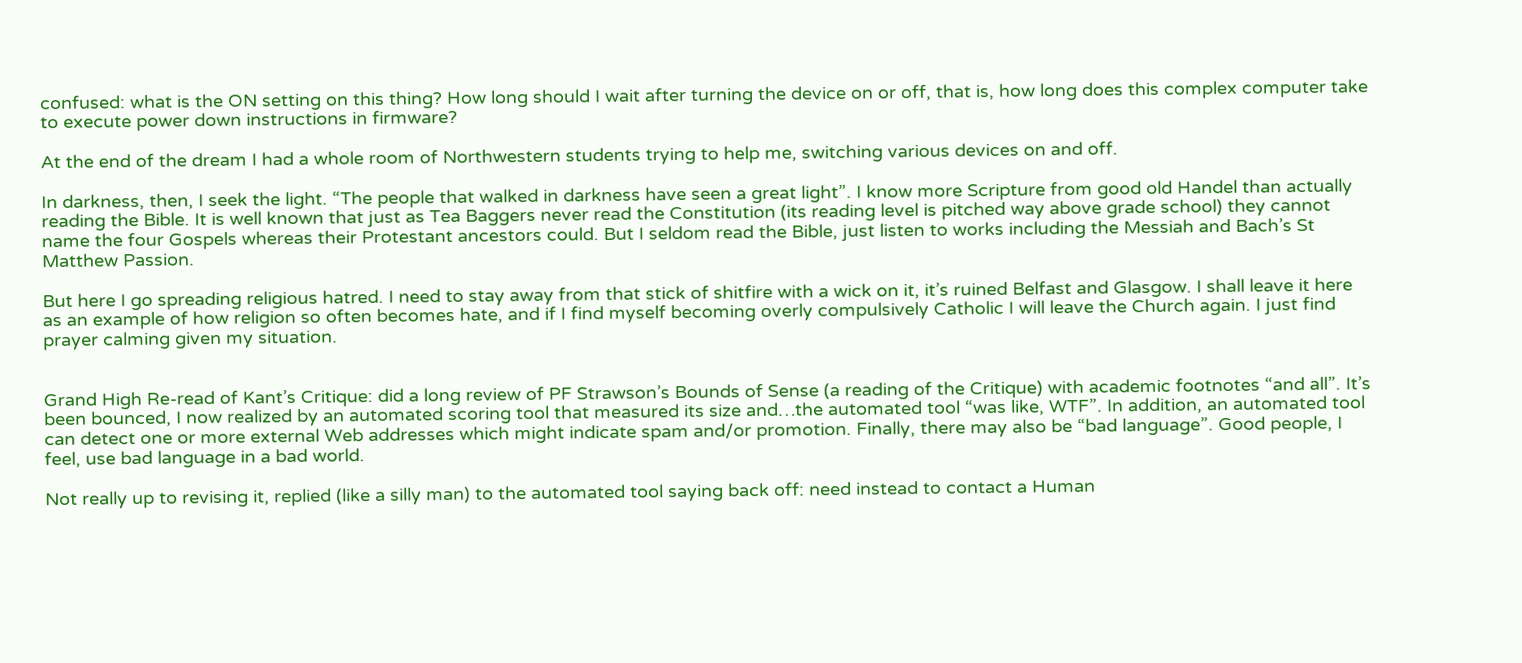confused: what is the ON setting on this thing? How long should I wait after turning the device on or off, that is, how long does this complex computer take to execute power down instructions in firmware?

At the end of the dream I had a whole room of Northwestern students trying to help me, switching various devices on and off.

In darkness, then, I seek the light. “The people that walked in darkness have seen a great light”. I know more Scripture from good old Handel than actually reading the Bible. It is well known that just as Tea Baggers never read the Constitution (its reading level is pitched way above grade school) they cannot name the four Gospels whereas their Protestant ancestors could. But I seldom read the Bible, just listen to works including the Messiah and Bach’s St Matthew Passion.

But here I go spreading religious hatred. I need to stay away from that stick of shitfire with a wick on it, it’s ruined Belfast and Glasgow. I shall leave it here as an example of how religion so often becomes hate, and if I find myself becoming overly compulsively Catholic I will leave the Church again. I just find prayer calming given my situation.


Grand High Re-read of Kant’s Critique: did a long review of PF Strawson’s Bounds of Sense (a reading of the Critique) with academic footnotes “and all”. It’s been bounced, I now realized by an automated scoring tool that measured its size and…the automated tool “was like, WTF”. In addition, an automated tool can detect one or more external Web addresses which might indicate spam and/or promotion. Finally, there may also be “bad language”. Good people, I feel, use bad language in a bad world.

Not really up to revising it, replied (like a silly man) to the automated tool saying back off: need instead to contact a Human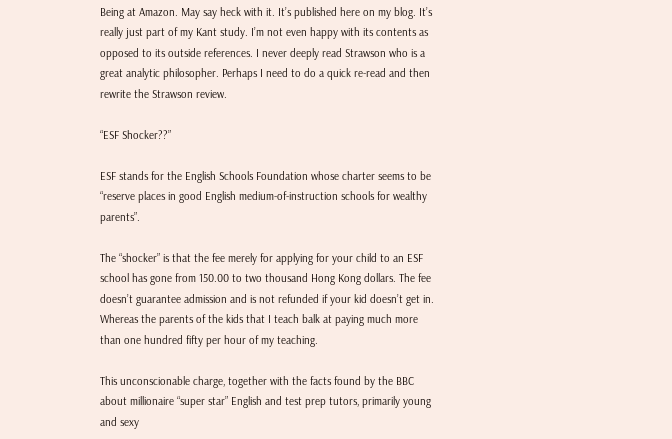Being at Amazon. May say heck with it. It’s published here on my blog. It’s really just part of my Kant study. I’m not even happy with its contents as opposed to its outside references. I never deeply read Strawson who is a great analytic philosopher. Perhaps I need to do a quick re-read and then rewrite the Strawson review.

“ESF Shocker??”

ESF stands for the English Schools Foundation whose charter seems to be “reserve places in good English medium-of-instruction schools for wealthy parents”.

The “shocker” is that the fee merely for applying for your child to an ESF school has gone from 150.00 to two thousand Hong Kong dollars. The fee doesn’t guarantee admission and is not refunded if your kid doesn’t get in. Whereas the parents of the kids that I teach balk at paying much more than one hundred fifty per hour of my teaching.

This unconscionable charge, together with the facts found by the BBC about millionaire “super star” English and test prep tutors, primarily young and sexy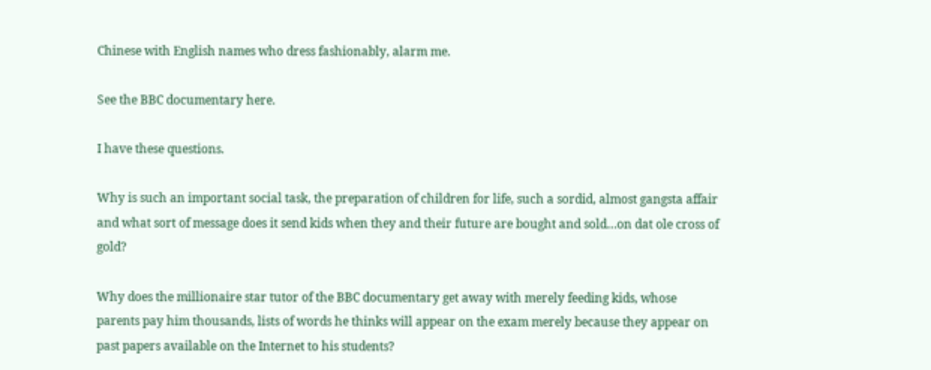Chinese with English names who dress fashionably, alarm me.

See the BBC documentary here.

I have these questions.

Why is such an important social task, the preparation of children for life, such a sordid, almost gangsta affair and what sort of message does it send kids when they and their future are bought and sold…on dat ole cross of gold?

Why does the millionaire star tutor of the BBC documentary get away with merely feeding kids, whose parents pay him thousands, lists of words he thinks will appear on the exam merely because they appear on past papers available on the Internet to his students?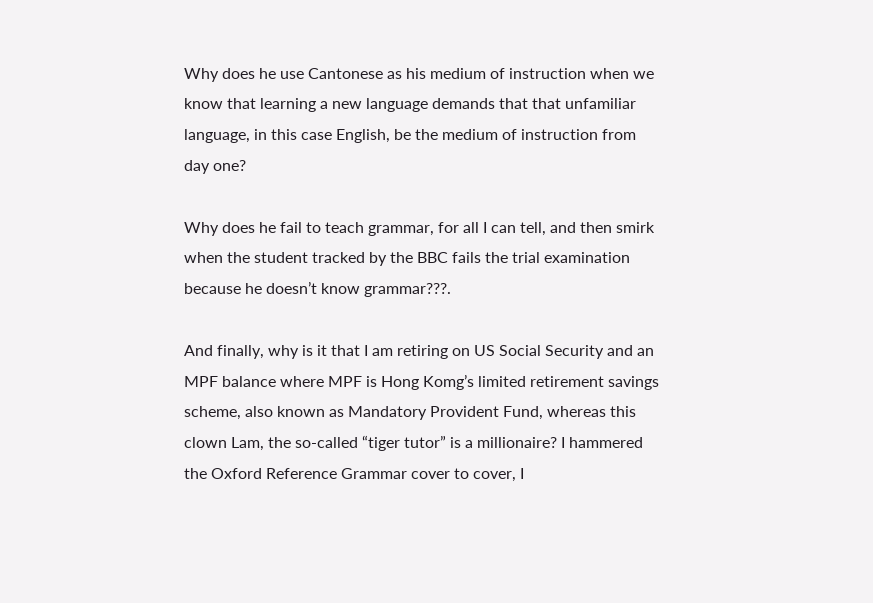Why does he use Cantonese as his medium of instruction when we know that learning a new language demands that that unfamiliar language, in this case English, be the medium of instruction from day one?

Why does he fail to teach grammar, for all I can tell, and then smirk when the student tracked by the BBC fails the trial examination because he doesn’t know grammar???.

And finally, why is it that I am retiring on US Social Security and an MPF balance where MPF is Hong Komg’s limited retirement savings scheme, also known as Mandatory Provident Fund, whereas this clown Lam, the so-called “tiger tutor” is a millionaire? I hammered the Oxford Reference Grammar cover to cover, I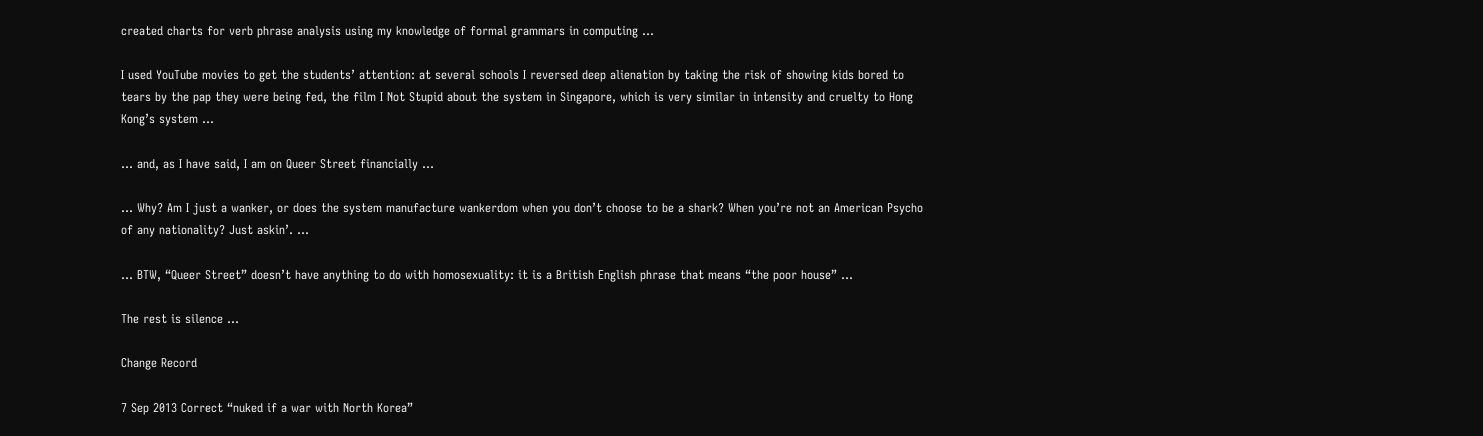created charts for verb phrase analysis using my knowledge of formal grammars in computing …

I used YouTube movies to get the students’ attention: at several schools I reversed deep alienation by taking the risk of showing kids bored to tears by the pap they were being fed, the film I Not Stupid about the system in Singapore, which is very similar in intensity and cruelty to Hong Kong’s system …

… and, as I have said, I am on Queer Street financially …

… Why? Am I just a wanker, or does the system manufacture wankerdom when you don’t choose to be a shark? When you’re not an American Psycho of any nationality? Just askin’. …

… BTW, “Queer Street” doesn’t have anything to do with homosexuality: it is a British English phrase that means “the poor house” …

The rest is silence …

Change Record

7 Sep 2013 Correct “nuked if a war with North Korea”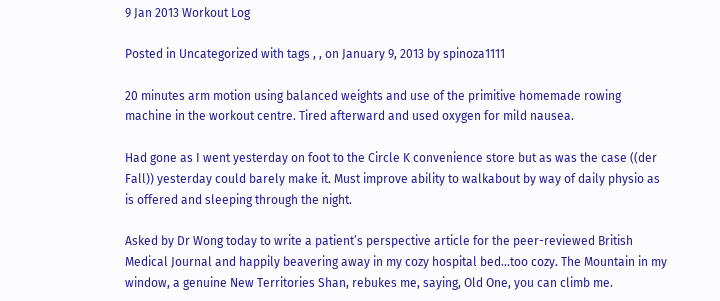9 Jan 2013 Workout Log

Posted in Uncategorized with tags , , on January 9, 2013 by spinoza1111

20 minutes arm motion using balanced weights and use of the primitive homemade rowing machine in the workout centre. Tired afterward and used oxygen for mild nausea.

Had gone as I went yesterday on foot to the Circle K convenience store but as was the case ((der Fall)) yesterday could barely make it. Must improve ability to walkabout by way of daily physio as is offered and sleeping through the night.

Asked by Dr Wong today to write a patient’s perspective article for the peer-reviewed British Medical Journal and happily beavering away in my cozy hospital bed…too cozy. The Mountain in my window, a genuine New Territories Shan, rebukes me, saying, Old One, you can climb me.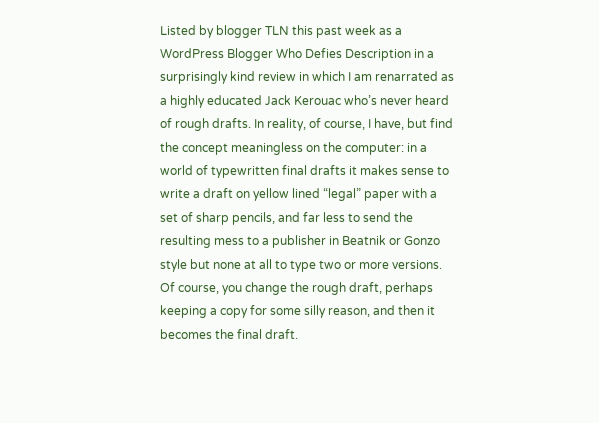Listed by blogger TLN this past week as a WordPress Blogger Who Defies Description in a surprisingly kind review in which I am renarrated as a highly educated Jack Kerouac who’s never heard of rough drafts. In reality, of course, I have, but find the concept meaningless on the computer: in a world of typewritten final drafts it makes sense to write a draft on yellow lined “legal” paper with a set of sharp pencils, and far less to send the resulting mess to a publisher in Beatnik or Gonzo style but none at all to type two or more versions. Of course, you change the rough draft, perhaps keeping a copy for some silly reason, and then it becomes the final draft.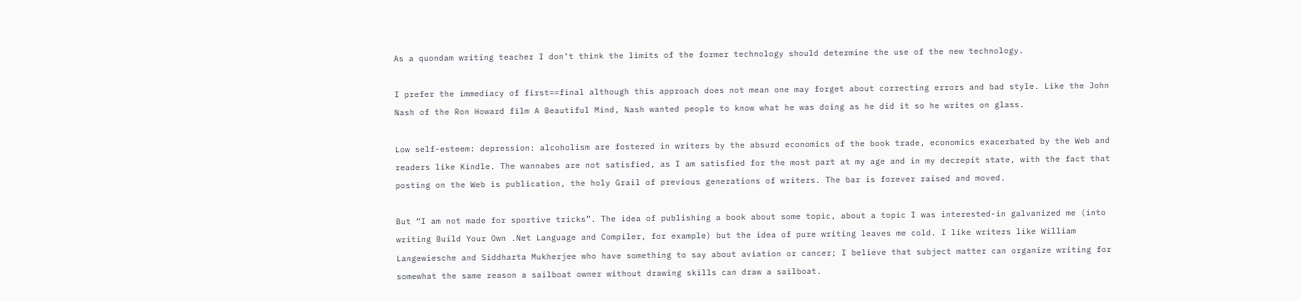As a quondam writing teacher I don’t think the limits of the former technology should determine the use of the new technology.

I prefer the immediacy of first==final although this approach does not mean one may forget about correcting errors and bad style. Like the John Nash of the Ron Howard film A Beautiful Mind, Nash wanted people to know what he was doing as he did it so he writes on glass.

Low self-esteem: depression: alcoholism are fostered in writers by the absurd economics of the book trade, economics exacerbated by the Web and readers like Kindle. The wannabes are not satisfied, as I am satisfied for the most part at my age and in my decrepit state, with the fact that posting on the Web is publication, the holy Grail of previous generations of writers. The bar is forever raised and moved.

But “I am not made for sportive tricks”. The idea of publishing a book about some topic, about a topic I was interested-in galvanized me (into writing Build Your Own .Net Language and Compiler, for example) but the idea of pure writing leaves me cold. I like writers like William Langewiesche and Siddharta Mukherjee who have something to say about aviation or cancer; I believe that subject matter can organize writing for somewhat the same reason a sailboat owner without drawing skills can draw a sailboat.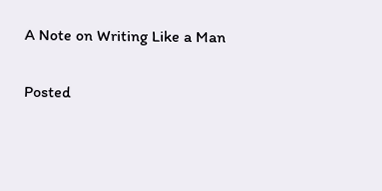A Note on Writing Like a Man

Posted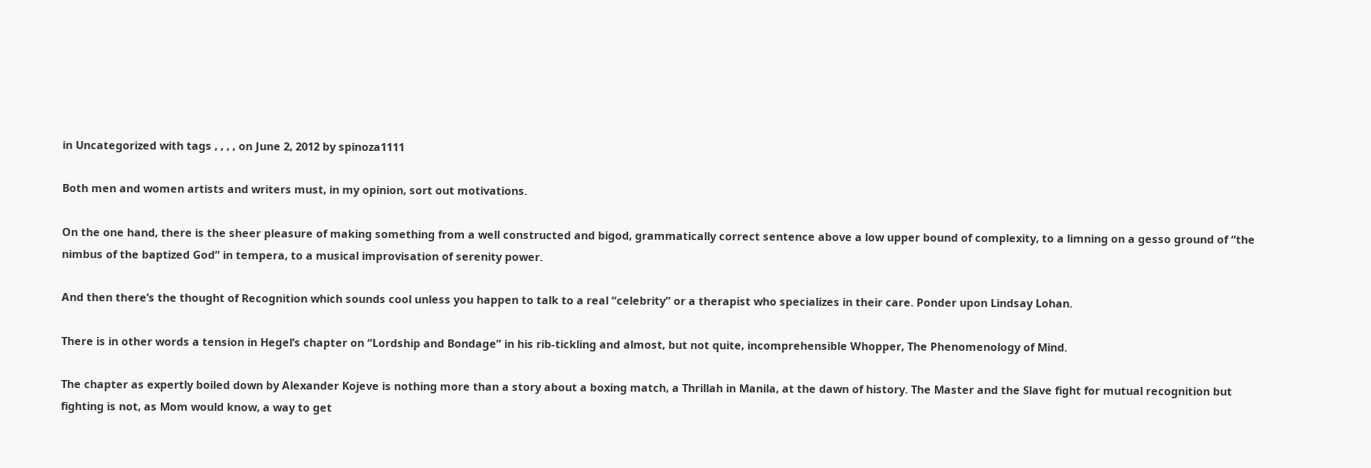in Uncategorized with tags , , , , on June 2, 2012 by spinoza1111

Both men and women artists and writers must, in my opinion, sort out motivations.

On the one hand, there is the sheer pleasure of making something from a well constructed and bigod, grammatically correct sentence above a low upper bound of complexity, to a limning on a gesso ground of “the nimbus of the baptized God” in tempera, to a musical improvisation of serenity power.

And then there’s the thought of Recognition which sounds cool unless you happen to talk to a real “celebrity” or a therapist who specializes in their care. Ponder upon Lindsay Lohan.

There is in other words a tension in Hegel’s chapter on “Lordship and Bondage” in his rib-tickling and almost, but not quite, incomprehensible Whopper, The Phenomenology of Mind.

The chapter as expertly boiled down by Alexander Kojeve is nothing more than a story about a boxing match, a Thrillah in Manila, at the dawn of history. The Master and the Slave fight for mutual recognition but fighting is not, as Mom would know, a way to get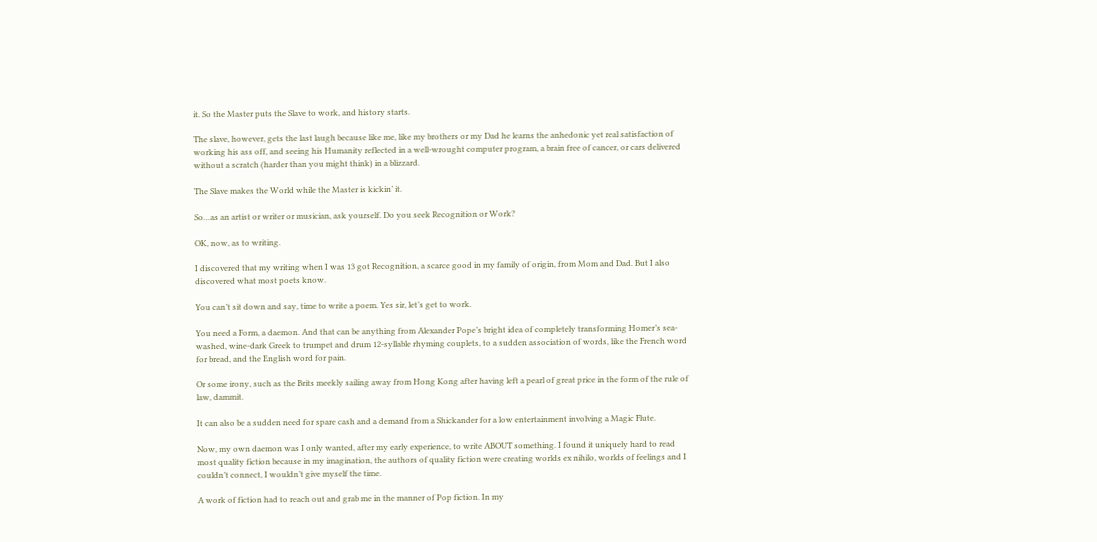it. So the Master puts the Slave to work, and history starts.

The slave, however, gets the last laugh because like me, like my brothers or my Dad he learns the anhedonic yet real satisfaction of working his ass off, and seeing his Humanity reflected in a well-wrought computer program, a brain free of cancer, or cars delivered without a scratch (harder than you might think) in a blizzard.

The Slave makes the World while the Master is kickin’ it.

So…as an artist or writer or musician, ask yourself. Do you seek Recognition or Work?

OK, now, as to writing.

I discovered that my writing when I was 13 got Recognition, a scarce good in my family of origin, from Mom and Dad. But I also discovered what most poets know.

You can’t sit down and say, time to write a poem. Yes sir, let’s get to work.

You need a Form, a daemon. And that can be anything from Alexander Pope’s bright idea of completely transforming Homer’s sea-washed, wine-dark Greek to trumpet and drum 12-syllable rhyming couplets, to a sudden association of words, like the French word for bread, and the English word for pain.

Or some irony, such as the Brits meekly sailing away from Hong Kong after having left a pearl of great price in the form of the rule of law, dammit.

It can also be a sudden need for spare cash and a demand from a Shickander for a low entertainment involving a Magic Flute.

Now, my own daemon was I only wanted, after my early experience, to write ABOUT something. I found it uniquely hard to read most quality fiction because in my imagination, the authors of quality fiction were creating worlds ex nihilo, worlds of feelings and I couldn’t connect, I wouldn’t give myself the time.

A work of fiction had to reach out and grab me in the manner of Pop fiction. In my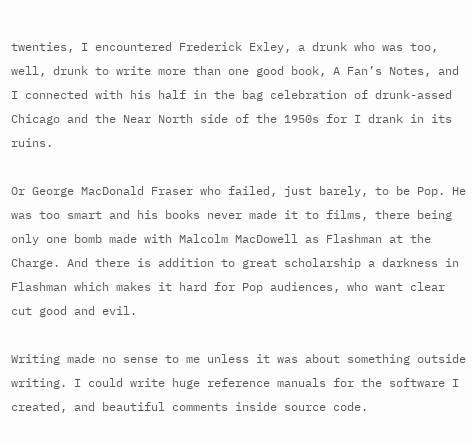twenties, I encountered Frederick Exley, a drunk who was too, well, drunk to write more than one good book, A Fan’s Notes, and I connected with his half in the bag celebration of drunk-assed Chicago and the Near North side of the 1950s for I drank in its ruins.

Or George MacDonald Fraser who failed, just barely, to be Pop. He was too smart and his books never made it to films, there being only one bomb made with Malcolm MacDowell as Flashman at the Charge. And there is addition to great scholarship a darkness in Flashman which makes it hard for Pop audiences, who want clear cut good and evil.

Writing made no sense to me unless it was about something outside writing. I could write huge reference manuals for the software I created, and beautiful comments inside source code.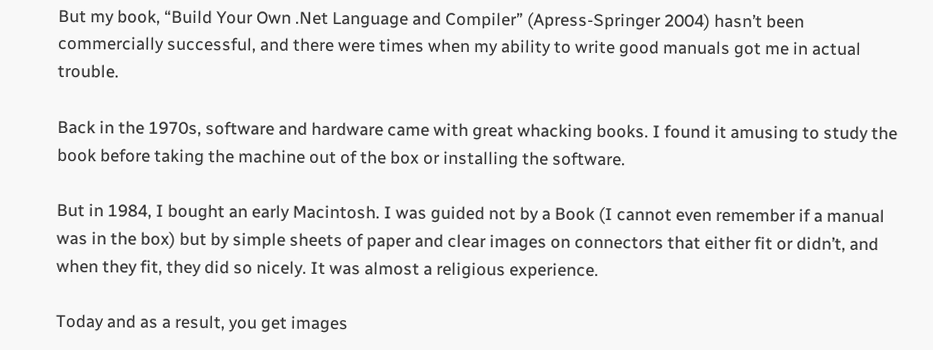But my book, “Build Your Own .Net Language and Compiler” (Apress-Springer 2004) hasn’t been commercially successful, and there were times when my ability to write good manuals got me in actual trouble.

Back in the 1970s, software and hardware came with great whacking books. I found it amusing to study the book before taking the machine out of the box or installing the software.

But in 1984, I bought an early Macintosh. I was guided not by a Book (I cannot even remember if a manual was in the box) but by simple sheets of paper and clear images on connectors that either fit or didn’t, and when they fit, they did so nicely. It was almost a religious experience.

Today and as a result, you get images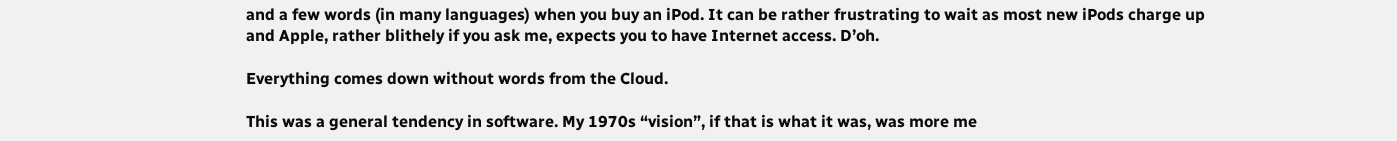and a few words (in many languages) when you buy an iPod. It can be rather frustrating to wait as most new iPods charge up and Apple, rather blithely if you ask me, expects you to have Internet access. D’oh.

Everything comes down without words from the Cloud.

This was a general tendency in software. My 1970s “vision”, if that is what it was, was more me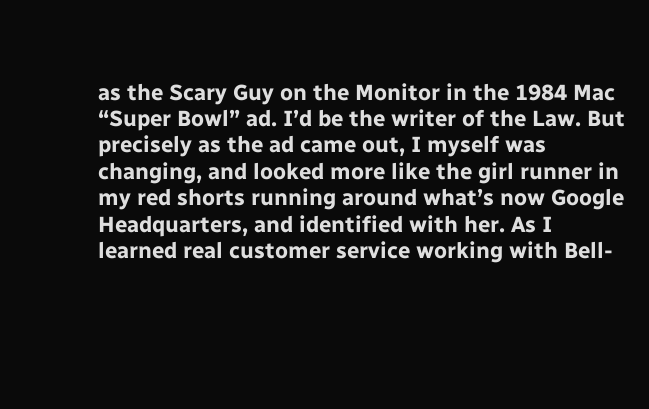as the Scary Guy on the Monitor in the 1984 Mac “Super Bowl” ad. I’d be the writer of the Law. But precisely as the ad came out, I myself was changing, and looked more like the girl runner in my red shorts running around what’s now Google Headquarters, and identified with her. As I learned real customer service working with Bell-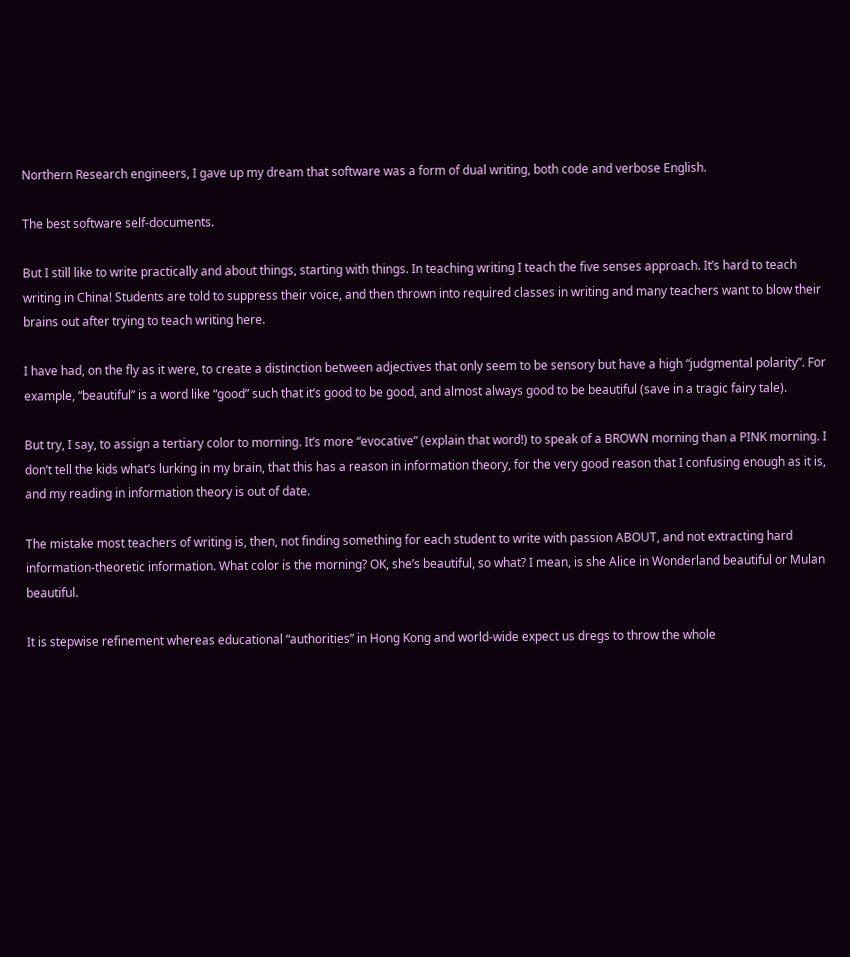Northern Research engineers, I gave up my dream that software was a form of dual writing, both code and verbose English.

The best software self-documents.

But I still like to write practically and about things, starting with things. In teaching writing I teach the five senses approach. It’s hard to teach writing in China! Students are told to suppress their voice, and then thrown into required classes in writing and many teachers want to blow their brains out after trying to teach writing here.

I have had, on the fly as it were, to create a distinction between adjectives that only seem to be sensory but have a high “judgmental polarity”. For example, “beautiful” is a word like “good” such that it’s good to be good, and almost always good to be beautiful (save in a tragic fairy tale).

But try, I say, to assign a tertiary color to morning. It’s more “evocative” (explain that word!) to speak of a BROWN morning than a PINK morning. I don’t tell the kids what’s lurking in my brain, that this has a reason in information theory, for the very good reason that I confusing enough as it is, and my reading in information theory is out of date.

The mistake most teachers of writing is, then, not finding something for each student to write with passion ABOUT, and not extracting hard information-theoretic information. What color is the morning? OK, she’s beautiful, so what? I mean, is she Alice in Wonderland beautiful or Mulan beautiful.

It is stepwise refinement whereas educational “authorities” in Hong Kong and world-wide expect us dregs to throw the whole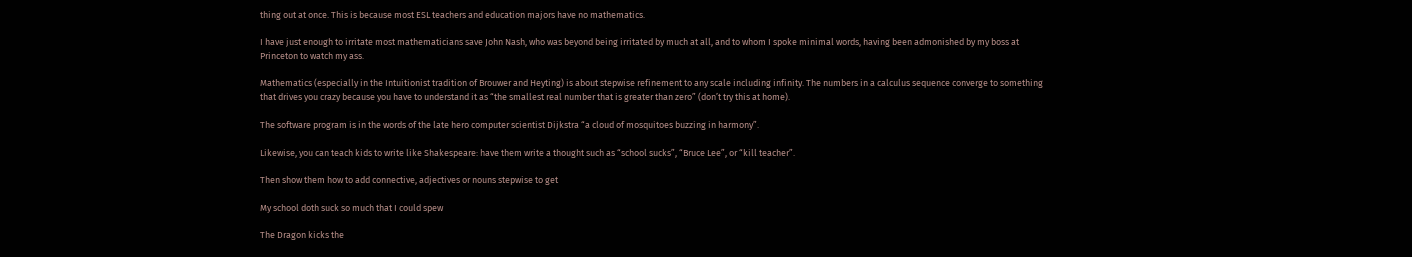thing out at once. This is because most ESL teachers and education majors have no mathematics.

I have just enough to irritate most mathematicians save John Nash, who was beyond being irritated by much at all, and to whom I spoke minimal words, having been admonished by my boss at Princeton to watch my ass.

Mathematics (especially in the Intuitionist tradition of Brouwer and Heyting) is about stepwise refinement to any scale including infinity. The numbers in a calculus sequence converge to something that drives you crazy because you have to understand it as “the smallest real number that is greater than zero” (don’t try this at home).

The software program is in the words of the late hero computer scientist Dijkstra “a cloud of mosquitoes buzzing in harmony”.

Likewise, you can teach kids to write like Shakespeare: have them write a thought such as “school sucks”, “Bruce Lee”, or “kill teacher”.

Then show them how to add connective, adjectives or nouns stepwise to get

My school doth suck so much that I could spew

The Dragon kicks the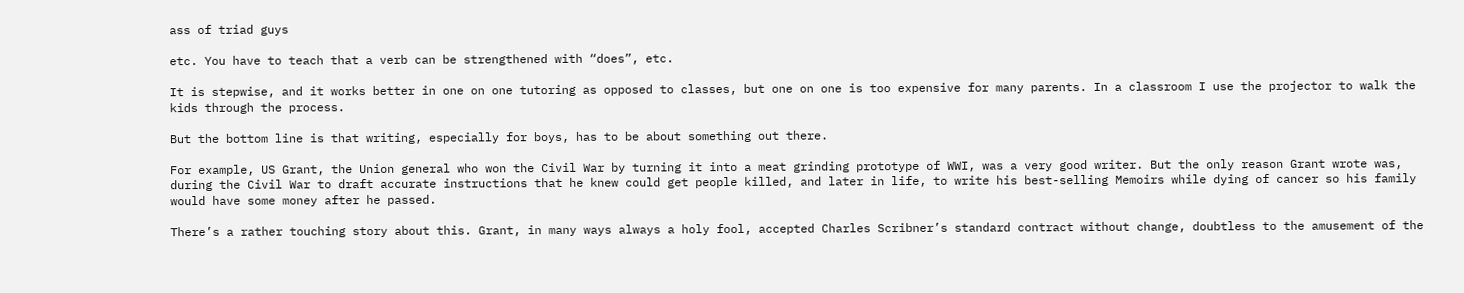ass of triad guys

etc. You have to teach that a verb can be strengthened with “does”, etc.

It is stepwise, and it works better in one on one tutoring as opposed to classes, but one on one is too expensive for many parents. In a classroom I use the projector to walk the kids through the process.

But the bottom line is that writing, especially for boys, has to be about something out there.

For example, US Grant, the Union general who won the Civil War by turning it into a meat grinding prototype of WWI, was a very good writer. But the only reason Grant wrote was, during the Civil War to draft accurate instructions that he knew could get people killed, and later in life, to write his best-selling Memoirs while dying of cancer so his family would have some money after he passed.

There’s a rather touching story about this. Grant, in many ways always a holy fool, accepted Charles Scribner’s standard contract without change, doubtless to the amusement of the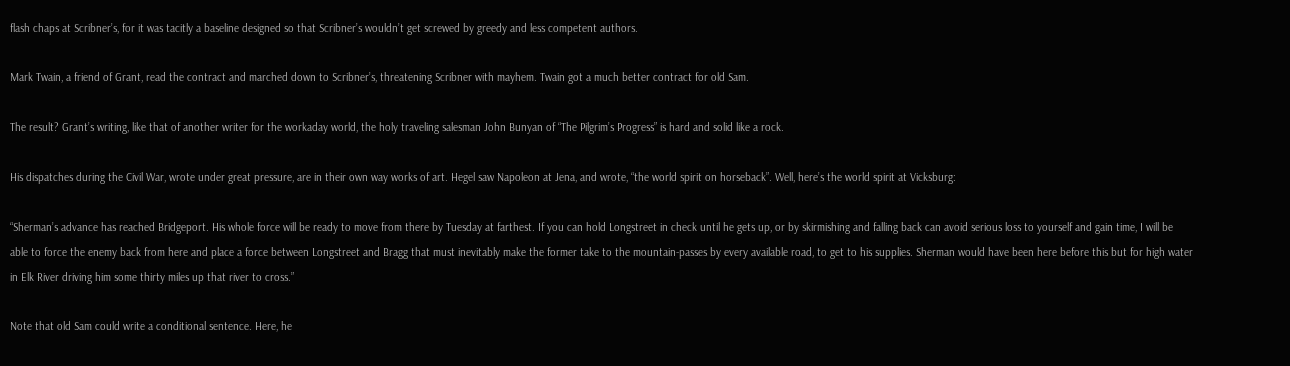flash chaps at Scribner’s, for it was tacitly a baseline designed so that Scribner’s wouldn’t get screwed by greedy and less competent authors.

Mark Twain, a friend of Grant, read the contract and marched down to Scribner’s, threatening Scribner with mayhem. Twain got a much better contract for old Sam.

The result? Grant’s writing, like that of another writer for the workaday world, the holy traveling salesman John Bunyan of “The Pilgrim’s Progress” is hard and solid like a rock.

His dispatches during the Civil War, wrote under great pressure, are in their own way works of art. Hegel saw Napoleon at Jena, and wrote, “the world spirit on horseback”. Well, here’s the world spirit at Vicksburg:

“Sherman’s advance has reached Bridgeport. His whole force will be ready to move from there by Tuesday at farthest. If you can hold Longstreet in check until he gets up, or by skirmishing and falling back can avoid serious loss to yourself and gain time, I will be able to force the enemy back from here and place a force between Longstreet and Bragg that must inevitably make the former take to the mountain-passes by every available road, to get to his supplies. Sherman would have been here before this but for high water in Elk River driving him some thirty miles up that river to cross.”

Note that old Sam could write a conditional sentence. Here, he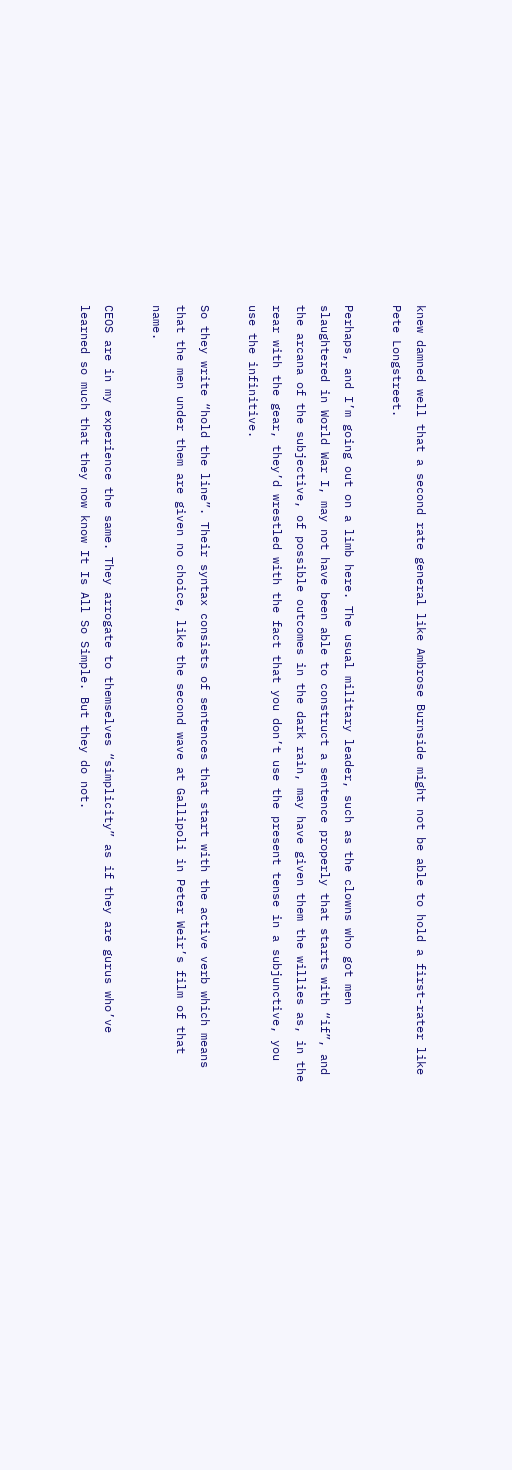knew damned well that a second rate general like Ambrose Burnside might not be able to hold a first-rater like Pete Longstreet.

Perhaps, and I’m going out on a limb here. The usual military leader, such as the clowns who got men slaughtered in World War I, may not have been able to construct a sentence properly that starts with “if”, and the arcana of the subjective, of possible outcomes in the dark rain, may have given them the willies as, in the rear with the gear, they’d wrestled with the fact that you don’t use the present tense in a subjunctive, you use the infinitive.

So they write “hold the line”. Their syntax consists of sentences that start with the active verb which means that the men under them are given no choice, like the second wave at Gallipoli in Peter Weir’s film of that name.

CEOS are in my experience the same. They arrogate to themselves “simplicity” as if they are gurus who’ve learned so much that they now know It Is All So Simple. But they do not.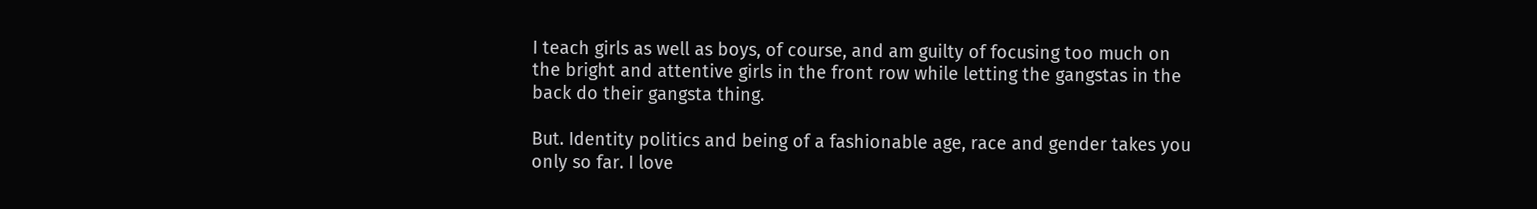I teach girls as well as boys, of course, and am guilty of focusing too much on the bright and attentive girls in the front row while letting the gangstas in the back do their gangsta thing.

But. Identity politics and being of a fashionable age, race and gender takes you only so far. I love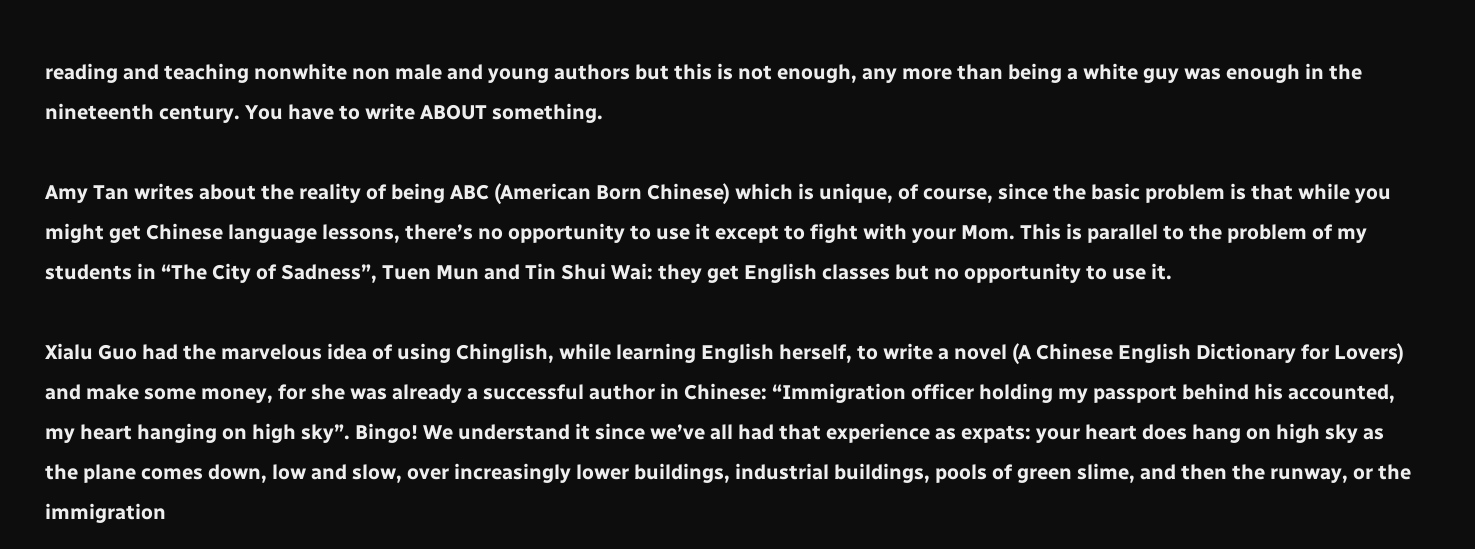reading and teaching nonwhite non male and young authors but this is not enough, any more than being a white guy was enough in the nineteenth century. You have to write ABOUT something.

Amy Tan writes about the reality of being ABC (American Born Chinese) which is unique, of course, since the basic problem is that while you might get Chinese language lessons, there’s no opportunity to use it except to fight with your Mom. This is parallel to the problem of my students in “The City of Sadness”, Tuen Mun and Tin Shui Wai: they get English classes but no opportunity to use it.

Xialu Guo had the marvelous idea of using Chinglish, while learning English herself, to write a novel (A Chinese English Dictionary for Lovers) and make some money, for she was already a successful author in Chinese: “Immigration officer holding my passport behind his accounted, my heart hanging on high sky”. Bingo! We understand it since we’ve all had that experience as expats: your heart does hang on high sky as the plane comes down, low and slow, over increasingly lower buildings, industrial buildings, pools of green slime, and then the runway, or the immigration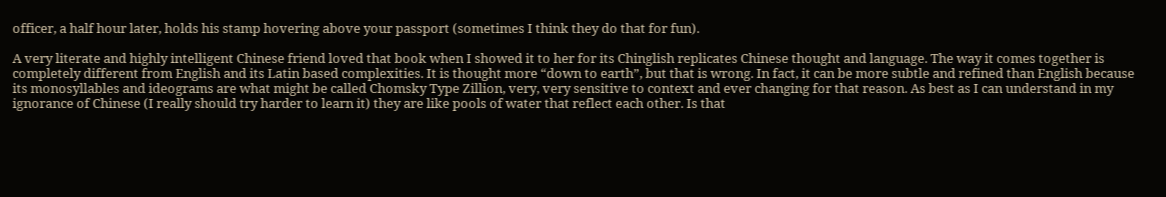officer, a half hour later, holds his stamp hovering above your passport (sometimes I think they do that for fun).

A very literate and highly intelligent Chinese friend loved that book when I showed it to her for its Chinglish replicates Chinese thought and language. The way it comes together is completely different from English and its Latin based complexities. It is thought more “down to earth”, but that is wrong. In fact, it can be more subtle and refined than English because its monosyllables and ideograms are what might be called Chomsky Type Zillion, very, very sensitive to context and ever changing for that reason. As best as I can understand in my ignorance of Chinese (I really should try harder to learn it) they are like pools of water that reflect each other. Is that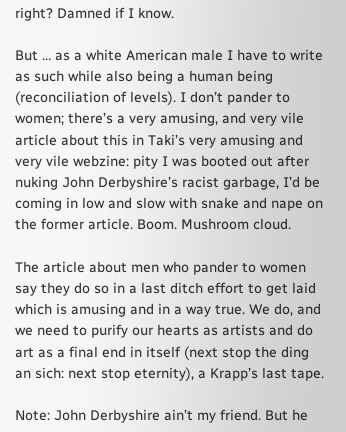right? Damned if I know.

But … as a white American male I have to write as such while also being a human being (reconciliation of levels). I don’t pander to women; there’s a very amusing, and very vile article about this in Taki’s very amusing and very vile webzine: pity I was booted out after nuking John Derbyshire’s racist garbage, I’d be coming in low and slow with snake and nape on the former article. Boom. Mushroom cloud.

The article about men who pander to women say they do so in a last ditch effort to get laid which is amusing and in a way true. We do, and we need to purify our hearts as artists and do art as a final end in itself (next stop the ding an sich: next stop eternity), a Krapp’s last tape.

Note: John Derbyshire ain’t my friend. But he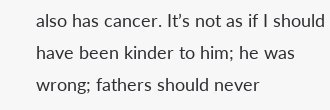also has cancer. It’s not as if I should have been kinder to him; he was wrong; fathers should never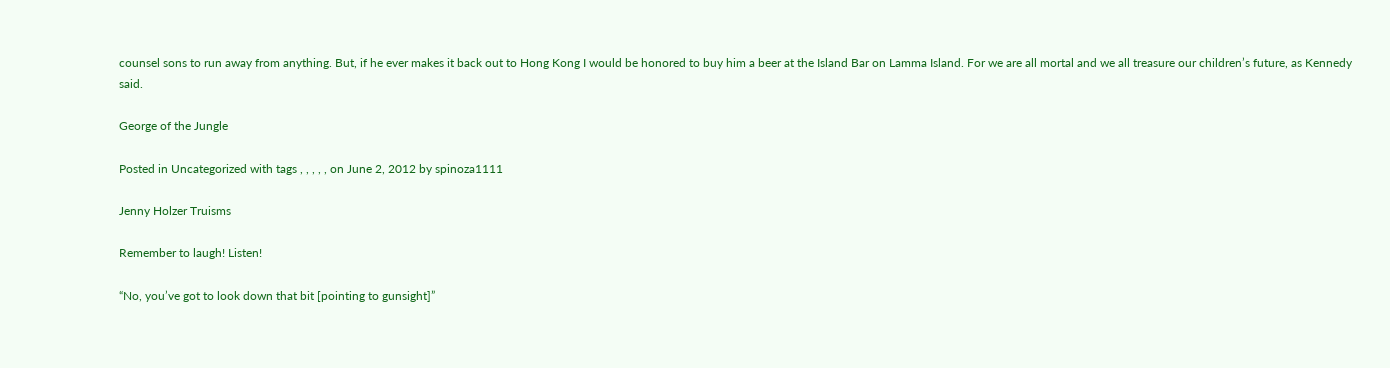counsel sons to run away from anything. But, if he ever makes it back out to Hong Kong I would be honored to buy him a beer at the Island Bar on Lamma Island. For we are all mortal and we all treasure our children’s future, as Kennedy said.

George of the Jungle

Posted in Uncategorized with tags , , , , , on June 2, 2012 by spinoza1111

Jenny Holzer Truisms

Remember to laugh! Listen!

“No, you’ve got to look down that bit [pointing to gunsight]”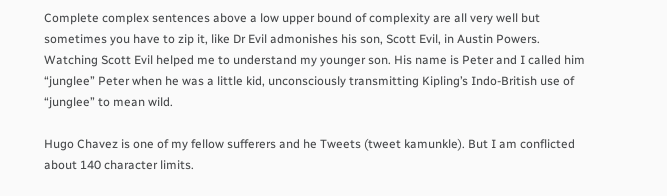Complete complex sentences above a low upper bound of complexity are all very well but sometimes you have to zip it, like Dr Evil admonishes his son, Scott Evil, in Austin Powers. Watching Scott Evil helped me to understand my younger son. His name is Peter and I called him “junglee” Peter when he was a little kid, unconsciously transmitting Kipling’s Indo-British use of “junglee” to mean wild.

Hugo Chavez is one of my fellow sufferers and he Tweets (tweet kamunkle). But I am conflicted about 140 character limits.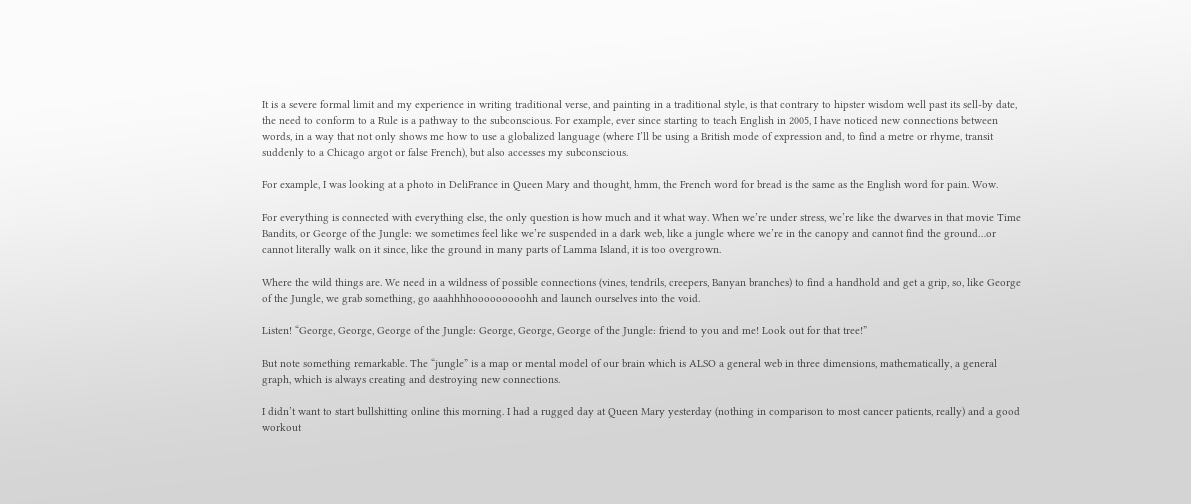It is a severe formal limit and my experience in writing traditional verse, and painting in a traditional style, is that contrary to hipster wisdom well past its sell-by date, the need to conform to a Rule is a pathway to the subconscious. For example, ever since starting to teach English in 2005, I have noticed new connections between words, in a way that not only shows me how to use a globalized language (where I’ll be using a British mode of expression and, to find a metre or rhyme, transit suddenly to a Chicago argot or false French), but also accesses my subconscious.

For example, I was looking at a photo in DeliFrance in Queen Mary and thought, hmm, the French word for bread is the same as the English word for pain. Wow.

For everything is connected with everything else, the only question is how much and it what way. When we’re under stress, we’re like the dwarves in that movie Time Bandits, or George of the Jungle: we sometimes feel like we’re suspended in a dark web, like a jungle where we’re in the canopy and cannot find the ground…or cannot literally walk on it since, like the ground in many parts of Lamma Island, it is too overgrown.

Where the wild things are. We need in a wildness of possible connections (vines, tendrils, creepers, Banyan branches) to find a handhold and get a grip, so, like George of the Jungle, we grab something, go aaahhhhooooooooohh and launch ourselves into the void.

Listen! “George, George, George of the Jungle: George, George, George of the Jungle: friend to you and me! Look out for that tree!”

But note something remarkable. The “jungle” is a map or mental model of our brain which is ALSO a general web in three dimensions, mathematically, a general graph, which is always creating and destroying new connections.

I didn’t want to start bullshitting online this morning. I had a rugged day at Queen Mary yesterday (nothing in comparison to most cancer patients, really) and a good workout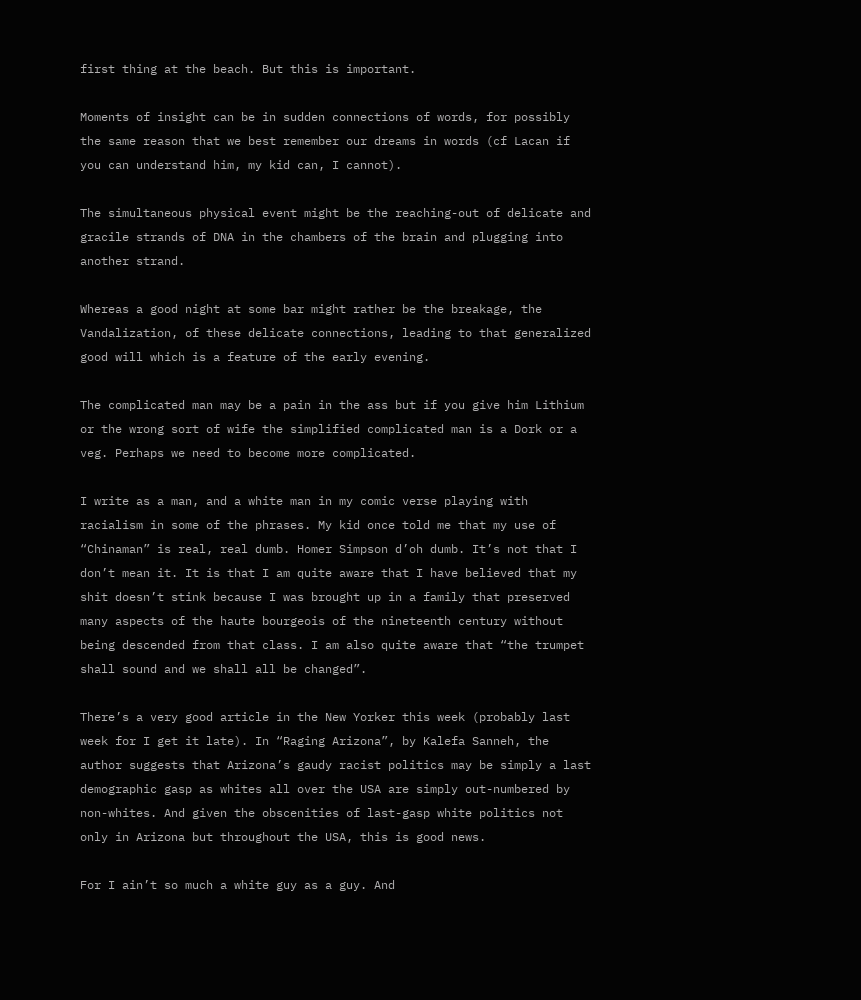first thing at the beach. But this is important.

Moments of insight can be in sudden connections of words, for possibly the same reason that we best remember our dreams in words (cf Lacan if you can understand him, my kid can, I cannot).

The simultaneous physical event might be the reaching-out of delicate and gracile strands of DNA in the chambers of the brain and plugging into another strand.

Whereas a good night at some bar might rather be the breakage, the Vandalization, of these delicate connections, leading to that generalized good will which is a feature of the early evening.

The complicated man may be a pain in the ass but if you give him Lithium or the wrong sort of wife the simplified complicated man is a Dork or a veg. Perhaps we need to become more complicated.

I write as a man, and a white man in my comic verse playing with racialism in some of the phrases. My kid once told me that my use of “Chinaman” is real, real dumb. Homer Simpson d’oh dumb. It’s not that I don’t mean it. It is that I am quite aware that I have believed that my shit doesn’t stink because I was brought up in a family that preserved many aspects of the haute bourgeois of the nineteenth century without being descended from that class. I am also quite aware that “the trumpet shall sound and we shall all be changed”.

There’s a very good article in the New Yorker this week (probably last week for I get it late). In “Raging Arizona”, by Kalefa Sanneh, the author suggests that Arizona’s gaudy racist politics may be simply a last demographic gasp as whites all over the USA are simply out-numbered by non-whites. And given the obscenities of last-gasp white politics not only in Arizona but throughout the USA, this is good news.

For I ain’t so much a white guy as a guy. And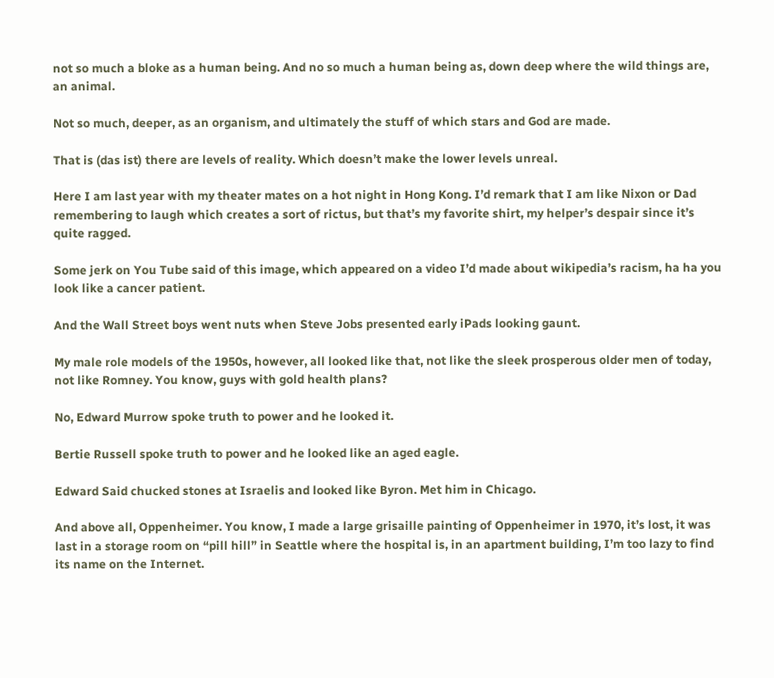not so much a bloke as a human being. And no so much a human being as, down deep where the wild things are, an animal.

Not so much, deeper, as an organism, and ultimately the stuff of which stars and God are made.

That is (das ist) there are levels of reality. Which doesn’t make the lower levels unreal.

Here I am last year with my theater mates on a hot night in Hong Kong. I’d remark that I am like Nixon or Dad remembering to laugh which creates a sort of rictus, but that’s my favorite shirt, my helper’s despair since it’s quite ragged.

Some jerk on You Tube said of this image, which appeared on a video I’d made about wikipedia’s racism, ha ha you look like a cancer patient.

And the Wall Street boys went nuts when Steve Jobs presented early iPads looking gaunt.

My male role models of the 1950s, however, all looked like that, not like the sleek prosperous older men of today, not like Romney. You know, guys with gold health plans?

No, Edward Murrow spoke truth to power and he looked it.

Bertie Russell spoke truth to power and he looked like an aged eagle.

Edward Said chucked stones at Israelis and looked like Byron. Met him in Chicago.

And above all, Oppenheimer. You know, I made a large grisaille painting of Oppenheimer in 1970, it’s lost, it was last in a storage room on “pill hill” in Seattle where the hospital is, in an apartment building, I’m too lazy to find its name on the Internet.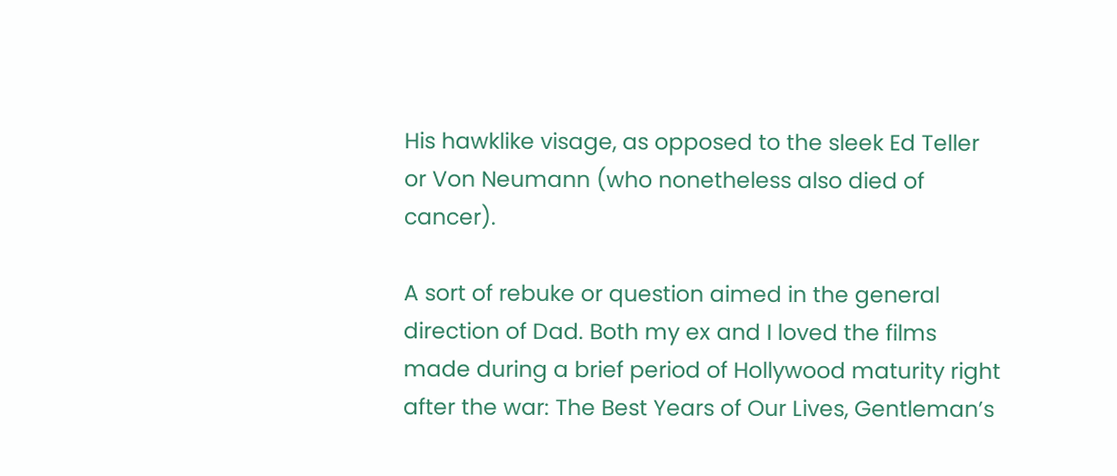His hawklike visage, as opposed to the sleek Ed Teller or Von Neumann (who nonetheless also died of cancer).

A sort of rebuke or question aimed in the general direction of Dad. Both my ex and I loved the films made during a brief period of Hollywood maturity right after the war: The Best Years of Our Lives, Gentleman’s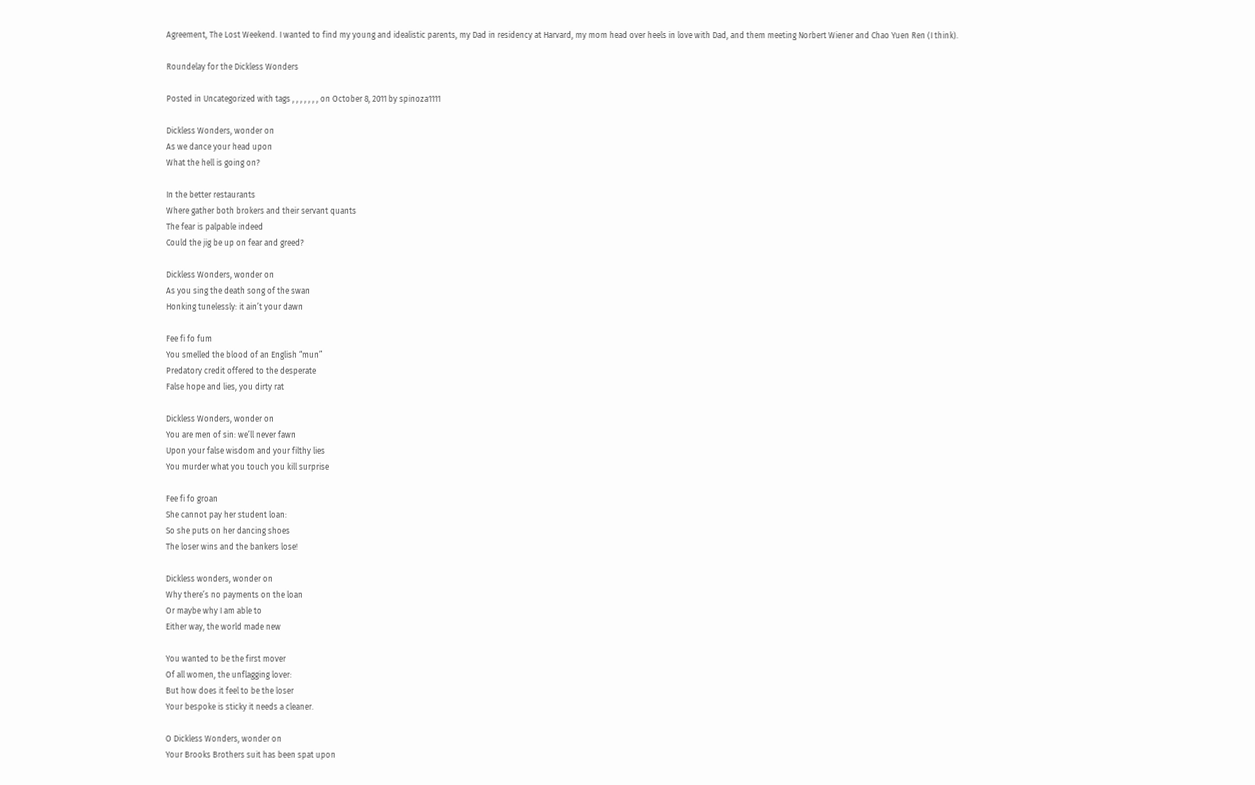Agreement, The Lost Weekend. I wanted to find my young and idealistic parents, my Dad in residency at Harvard, my mom head over heels in love with Dad, and them meeting Norbert Wiener and Chao Yuen Ren (I think).

Roundelay for the Dickless Wonders

Posted in Uncategorized with tags , , , , , , , on October 8, 2011 by spinoza1111

Dickless Wonders, wonder on
As we dance your head upon
What the hell is going on?

In the better restaurants
Where gather both brokers and their servant quants
The fear is palpable indeed
Could the jig be up on fear and greed?

Dickless Wonders, wonder on
As you sing the death song of the swan
Honking tunelessly: it ain’t your dawn

Fee fi fo fum
You smelled the blood of an English “mun”
Predatory credit offered to the desperate
False hope and lies, you dirty rat

Dickless Wonders, wonder on
You are men of sin: we’ll never fawn
Upon your false wisdom and your filthy lies
You murder what you touch you kill surprise

Fee fi fo groan
She cannot pay her student loan:
So she puts on her dancing shoes
The loser wins and the bankers lose!

Dickless wonders, wonder on
Why there’s no payments on the loan
Or maybe why I am able to
Either way, the world made new

You wanted to be the first mover
Of all women, the unflagging lover:
But how does it feel to be the loser
Your bespoke is sticky it needs a cleaner.

O Dickless Wonders, wonder on
Your Brooks Brothers suit has been spat upon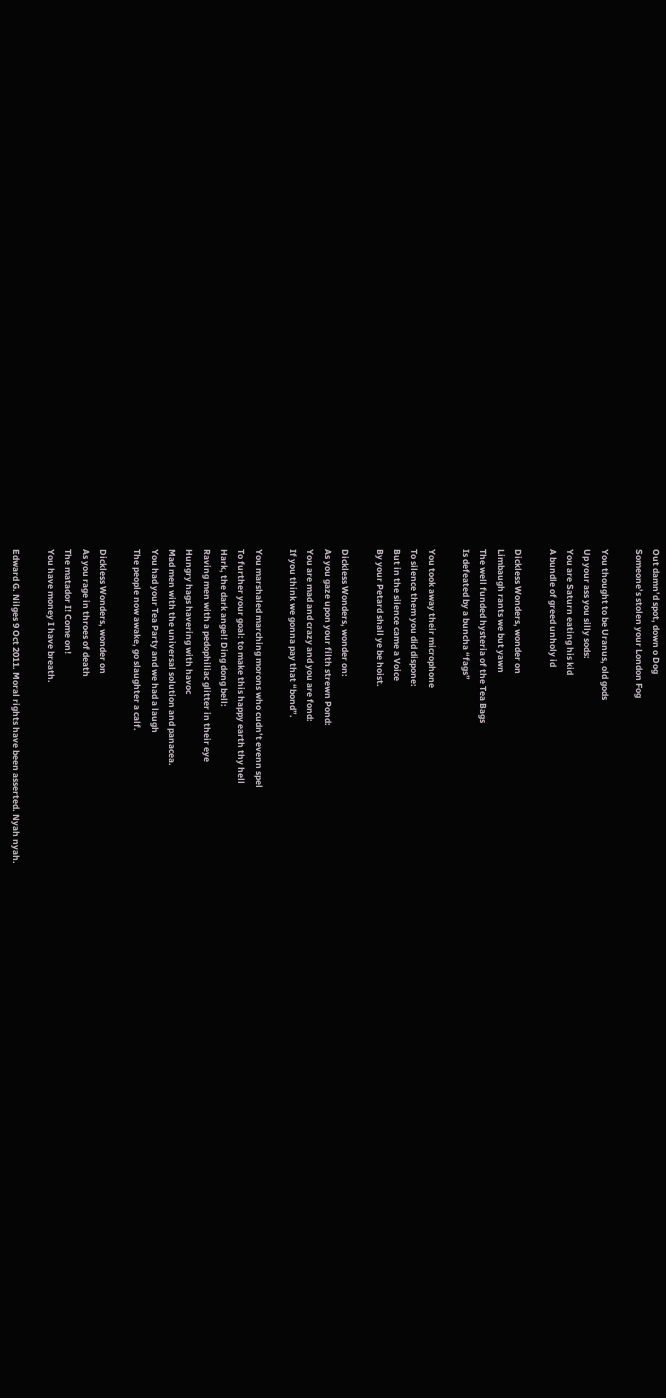Out damn’d spot, down o Dog
Someone’s stolen your London Fog

You thought to be Uranus, old gods
Up your ass you silly sods:
You are Saturn eating his kid
A bundle of greed unholy id

Dickless Wonders, wonder on
Limbaugh rants we but yawn
The well funded hysteria of the Tea Bags
Is defeated by a buncha “fags”

You took away their microphone
To silence them you did dispone:
But in the silence came a Voice
By your Petard shall ye be hoist.

Dickless Wonders, wonder on:
As you gaze upon your filth strewn Pond:
You are mad and crazy and you are fond:
If you think we gonna pay that “bond”.

You marshaled marching morons who cudn’t evenn spel
To further your goal: to make this happy earth thy hell
Hark, the dark angel! Ding dong bell:
Raving men with a pedophiliac glitter in their eye
Hungry hags havering with havoc
Mad men with the universal solution and panacea.
You had your Tea Party and we had a laugh
The people now awake, go slaughter a calf.

Dickless Wonders, wonder on
As you rage in throes of death
The matador I! Come on!
You have money I have breath.

Edward G. Nilges 9 Oct 2011. Moral rights have been asserted. Nyah nyah.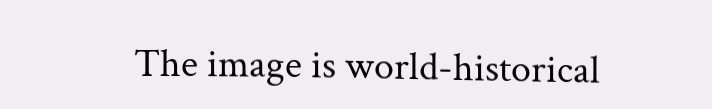The image is world-historical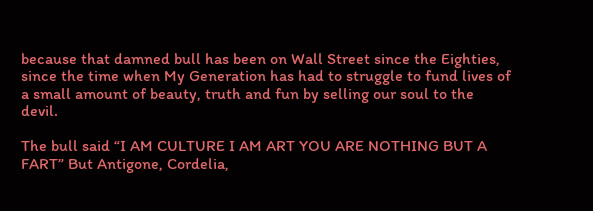because that damned bull has been on Wall Street since the Eighties, since the time when My Generation has had to struggle to fund lives of a small amount of beauty, truth and fun by selling our soul to the devil.

The bull said “I AM CULTURE I AM ART YOU ARE NOTHING BUT A FART” But Antigone, Cordelia,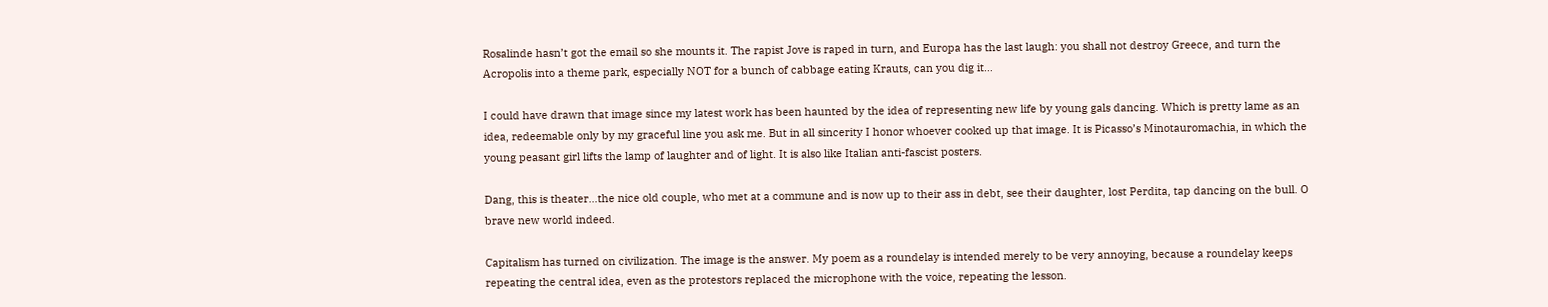Rosalinde hasn’t got the email so she mounts it. The rapist Jove is raped in turn, and Europa has the last laugh: you shall not destroy Greece, and turn the Acropolis into a theme park, especially NOT for a bunch of cabbage eating Krauts, can you dig it…

I could have drawn that image since my latest work has been haunted by the idea of representing new life by young gals dancing. Which is pretty lame as an idea, redeemable only by my graceful line you ask me. But in all sincerity I honor whoever cooked up that image. It is Picasso’s Minotauromachia, in which the young peasant girl lifts the lamp of laughter and of light. It is also like Italian anti-fascist posters.

Dang, this is theater…the nice old couple, who met at a commune and is now up to their ass in debt, see their daughter, lost Perdita, tap dancing on the bull. O brave new world indeed.

Capitalism has turned on civilization. The image is the answer. My poem as a roundelay is intended merely to be very annoying, because a roundelay keeps repeating the central idea, even as the protestors replaced the microphone with the voice, repeating the lesson.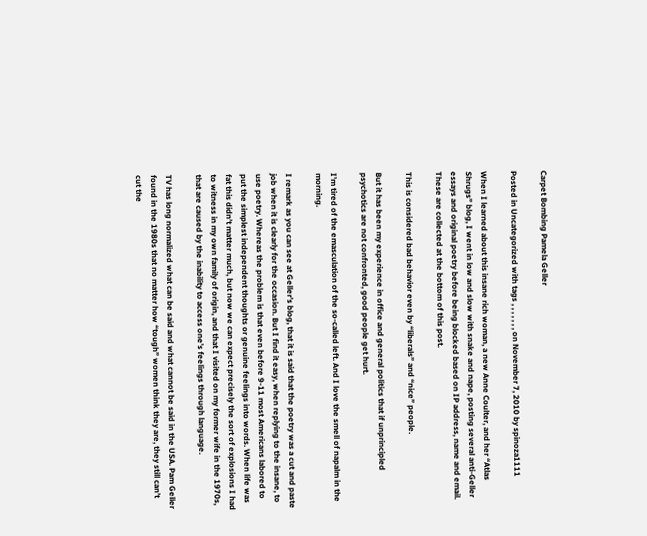Carpet Bombing Pamela Geller

Posted in Uncategorized with tags , , , , , , , on November 7, 2010 by spinoza1111

When I learned about this insane rich woman, a new Anne Coulter, and her “Atlas Shrugs” blog, I went in low and slow with snake and nape, posting several anti-Geller essays and original poetry before being blocked based on IP address, name and email. These are collected at the bottom of this post.

This is considered bad behavior even by “liberals” and “nice” people.

But it has been my experience in office and general politics that if unprincipled psychotics are not confronted, good people get hurt.

I’m tired of the emasculation of the so-called left. And I love the smell of napalm in the morning.

I remark as you can see at Geller’s blog, that it is said that the poetry was a cut and paste job when it is clearly for the occasion. But I find it easy, when replying to the insane, to use poetry. Whereas the problem is that even before 9-11 most Americans labored to put the simplest independent thoughts or genuine feelings into words. When life was fat this didn’t matter much, but now we can expect precisely the sort of explosions I had to witness in my own family of origin, and that I visited on my former wife in the 1970s, that are caused by the inability to access one’s feelings through language.

TV has long normalized what can be said and what cannot be said in the USA. Pam Geller found in the 1980s that no matter how “tough” women think they are, they still can’t cut the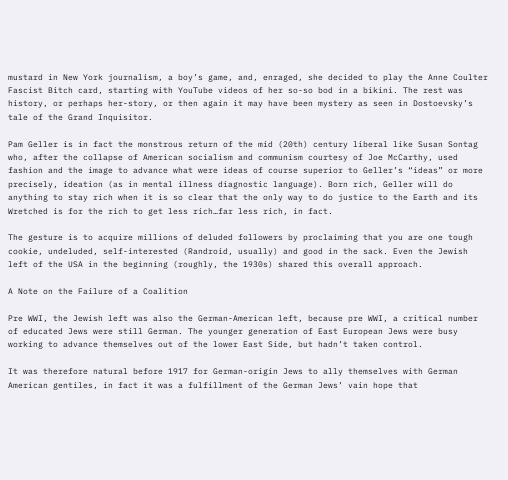mustard in New York journalism, a boy’s game, and, enraged, she decided to play the Anne Coulter Fascist Bitch card, starting with YouTube videos of her so-so bod in a bikini. The rest was history, or perhaps her-story, or then again it may have been mystery as seen in Dostoevsky’s tale of the Grand Inquisitor.

Pam Geller is in fact the monstrous return of the mid (20th) century liberal like Susan Sontag who, after the collapse of American socialism and communism courtesy of Joe McCarthy, used fashion and the image to advance what were ideas of course superior to Geller’s “ideas” or more precisely, ideation (as in mental illness diagnostic language). Born rich, Geller will do anything to stay rich when it is so clear that the only way to do justice to the Earth and its Wretched is for the rich to get less rich…far less rich, in fact.

The gesture is to acquire millions of deluded followers by proclaiming that you are one tough cookie, undeluded, self-interested (Randroid, usually) and good in the sack. Even the Jewish left of the USA in the beginning (roughly, the 1930s) shared this overall approach.

A Note on the Failure of a Coalition

Pre WWI, the Jewish left was also the German-American left, because pre WWI, a critical number of educated Jews were still German. The younger generation of East European Jews were busy working to advance themselves out of the lower East Side, but hadn’t taken control.

It was therefore natural before 1917 for German-origin Jews to ally themselves with German American gentiles, in fact it was a fulfillment of the German Jews’ vain hope that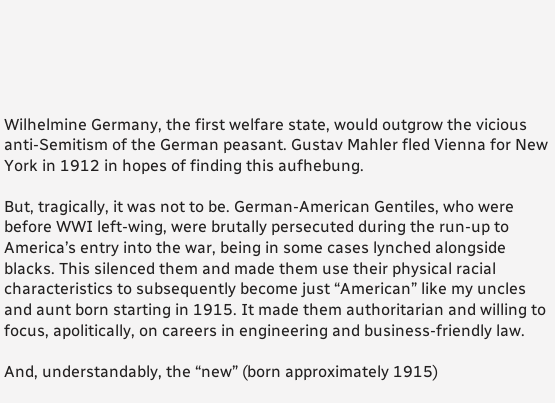Wilhelmine Germany, the first welfare state, would outgrow the vicious anti-Semitism of the German peasant. Gustav Mahler fled Vienna for New York in 1912 in hopes of finding this aufhebung.

But, tragically, it was not to be. German-American Gentiles, who were before WWI left-wing, were brutally persecuted during the run-up to America’s entry into the war, being in some cases lynched alongside blacks. This silenced them and made them use their physical racial characteristics to subsequently become just “American” like my uncles and aunt born starting in 1915. It made them authoritarian and willing to focus, apolitically, on careers in engineering and business-friendly law.

And, understandably, the “new” (born approximately 1915)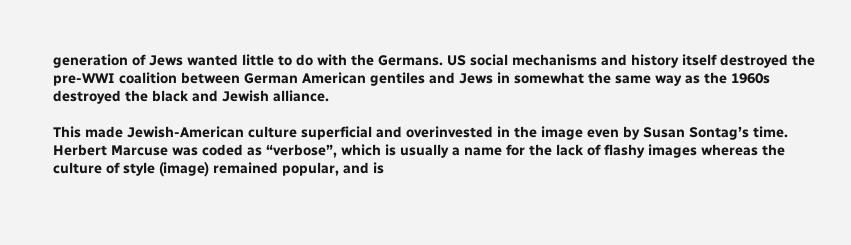generation of Jews wanted little to do with the Germans. US social mechanisms and history itself destroyed the pre-WWI coalition between German American gentiles and Jews in somewhat the same way as the 1960s destroyed the black and Jewish alliance.

This made Jewish-American culture superficial and overinvested in the image even by Susan Sontag’s time. Herbert Marcuse was coded as “verbose”, which is usually a name for the lack of flashy images whereas the culture of style (image) remained popular, and is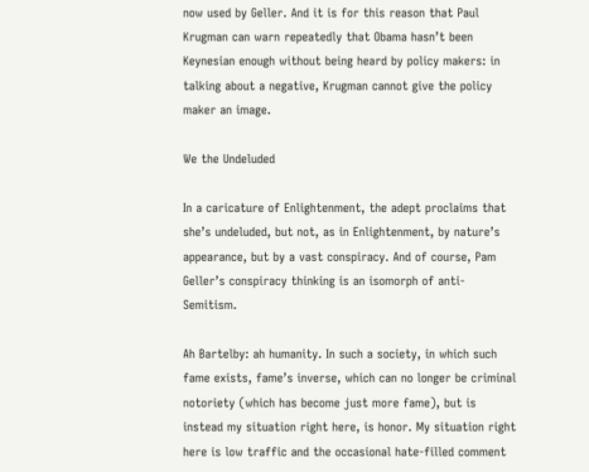now used by Geller. And it is for this reason that Paul Krugman can warn repeatedly that Obama hasn’t been Keynesian enough without being heard by policy makers: in talking about a negative, Krugman cannot give the policy maker an image.

We the Undeluded

In a caricature of Enlightenment, the adept proclaims that she’s undeluded, but not, as in Enlightenment, by nature’s appearance, but by a vast conspiracy. And of course, Pam Geller’s conspiracy thinking is an isomorph of anti-Semitism.

Ah Bartelby: ah humanity. In such a society, in which such fame exists, fame’s inverse, which can no longer be criminal notoriety (which has become just more fame), but is instead my situation right here, is honor. My situation right here is low traffic and the occasional hate-filled comment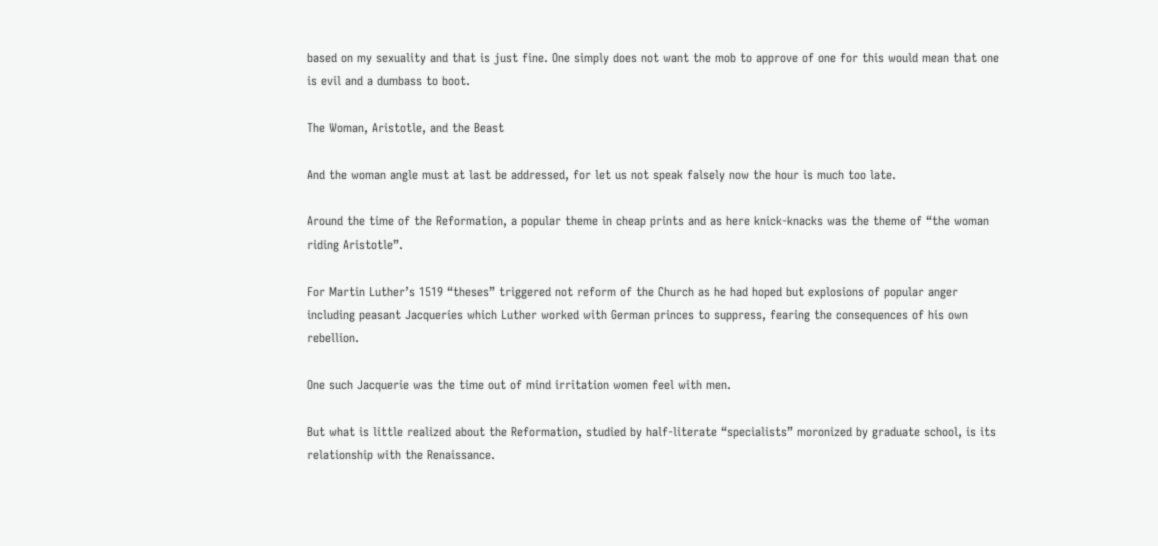based on my sexuality and that is just fine. One simply does not want the mob to approve of one for this would mean that one is evil and a dumbass to boot.

The Woman, Aristotle, and the Beast

And the woman angle must at last be addressed, for let us not speak falsely now the hour is much too late.

Around the time of the Reformation, a popular theme in cheap prints and as here knick-knacks was the theme of “the woman riding Aristotle”.

For Martin Luther’s 1519 “theses” triggered not reform of the Church as he had hoped but explosions of popular anger including peasant Jacqueries which Luther worked with German princes to suppress, fearing the consequences of his own rebellion.

One such Jacquerie was the time out of mind irritation women feel with men.

But what is little realized about the Reformation, studied by half-literate “specialists” moronized by graduate school, is its relationship with the Renaissance.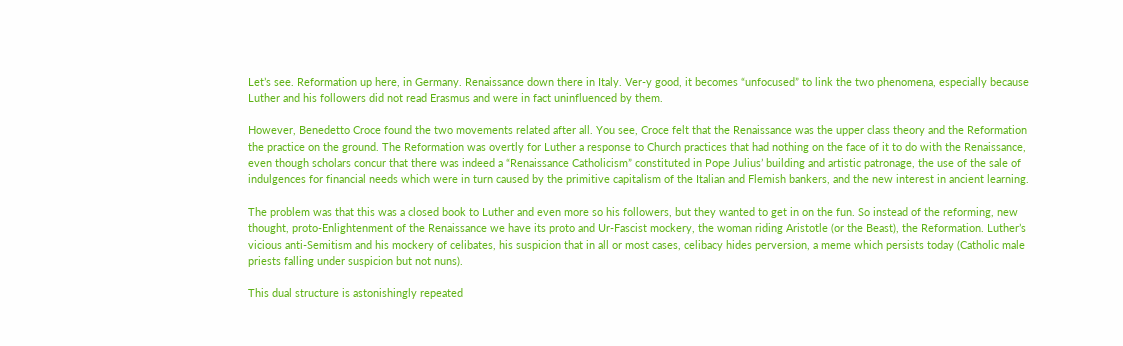Let’s see. Reformation up here, in Germany. Renaissance down there in Italy. Ver-y good, it becomes “unfocused” to link the two phenomena, especially because Luther and his followers did not read Erasmus and were in fact uninfluenced by them.

However, Benedetto Croce found the two movements related after all. You see, Croce felt that the Renaissance was the upper class theory and the Reformation the practice on the ground. The Reformation was overtly for Luther a response to Church practices that had nothing on the face of it to do with the Renaissance, even though scholars concur that there was indeed a “Renaissance Catholicism” constituted in Pope Julius’ building and artistic patronage, the use of the sale of indulgences for financial needs which were in turn caused by the primitive capitalism of the Italian and Flemish bankers, and the new interest in ancient learning.

The problem was that this was a closed book to Luther and even more so his followers, but they wanted to get in on the fun. So instead of the reforming, new thought, proto-Enlightenment of the Renaissance we have its proto and Ur-Fascist mockery, the woman riding Aristotle (or the Beast), the Reformation. Luther’s vicious anti-Semitism and his mockery of celibates, his suspicion that in all or most cases, celibacy hides perversion, a meme which persists today (Catholic male priests falling under suspicion but not nuns).

This dual structure is astonishingly repeated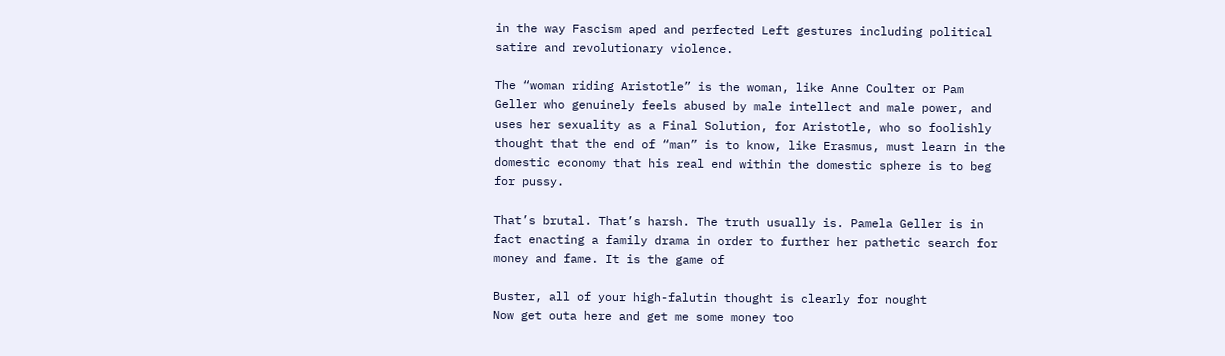in the way Fascism aped and perfected Left gestures including political satire and revolutionary violence.

The “woman riding Aristotle” is the woman, like Anne Coulter or Pam Geller who genuinely feels abused by male intellect and male power, and uses her sexuality as a Final Solution, for Aristotle, who so foolishly thought that the end of “man” is to know, like Erasmus, must learn in the domestic economy that his real end within the domestic sphere is to beg for pussy.

That’s brutal. That’s harsh. The truth usually is. Pamela Geller is in fact enacting a family drama in order to further her pathetic search for money and fame. It is the game of

Buster, all of your high-falutin thought is clearly for nought
Now get outa here and get me some money too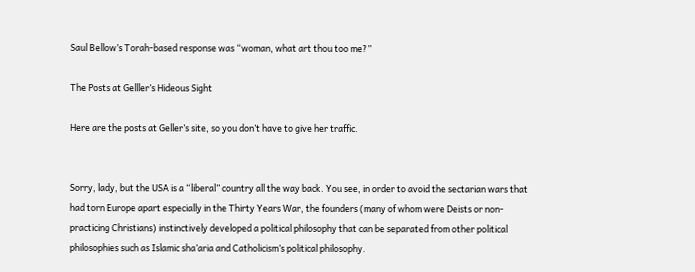Saul Bellow’s Torah-based response was “woman, what art thou too me?”

The Posts at Gelller’s Hideous Sight

Here are the posts at Geller’s site, so you don’t have to give her traffic.


Sorry, lady, but the USA is a “liberal” country all the way back. You see, in order to avoid the sectarian wars that had torn Europe apart especially in the Thirty Years War, the founders (many of whom were Deists or non-practicing Christians) instinctively developed a political philosophy that can be separated from other political philosophies such as Islamic sha’aria and Catholicism’s political philosophy.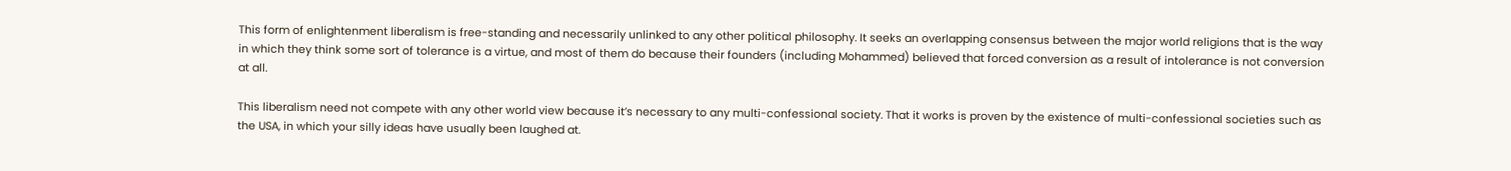This form of enlightenment liberalism is free-standing and necessarily unlinked to any other political philosophy. It seeks an overlapping consensus between the major world religions that is the way in which they think some sort of tolerance is a virtue, and most of them do because their founders (including Mohammed) believed that forced conversion as a result of intolerance is not conversion at all.

This liberalism need not compete with any other world view because it’s necessary to any multi-confessional society. That it works is proven by the existence of multi-confessional societies such as the USA, in which your silly ideas have usually been laughed at.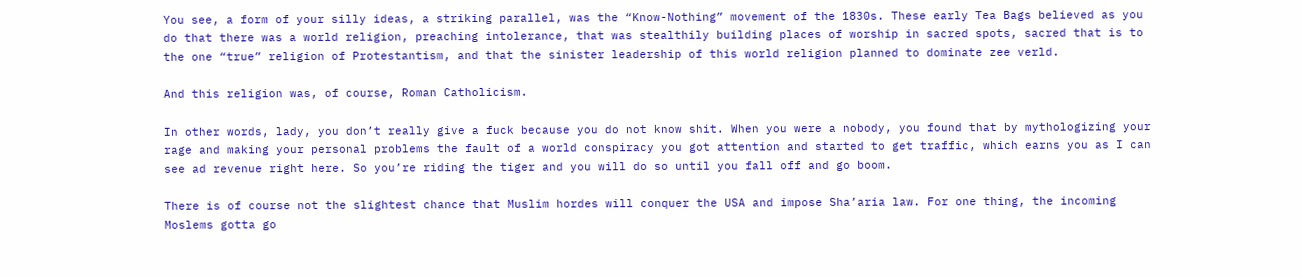You see, a form of your silly ideas, a striking parallel, was the “Know-Nothing” movement of the 1830s. These early Tea Bags believed as you do that there was a world religion, preaching intolerance, that was stealthily building places of worship in sacred spots, sacred that is to the one “true” religion of Protestantism, and that the sinister leadership of this world religion planned to dominate zee verld.

And this religion was, of course, Roman Catholicism.

In other words, lady, you don’t really give a fuck because you do not know shit. When you were a nobody, you found that by mythologizing your rage and making your personal problems the fault of a world conspiracy you got attention and started to get traffic, which earns you as I can see ad revenue right here. So you’re riding the tiger and you will do so until you fall off and go boom.

There is of course not the slightest chance that Muslim hordes will conquer the USA and impose Sha’aria law. For one thing, the incoming Moslems gotta go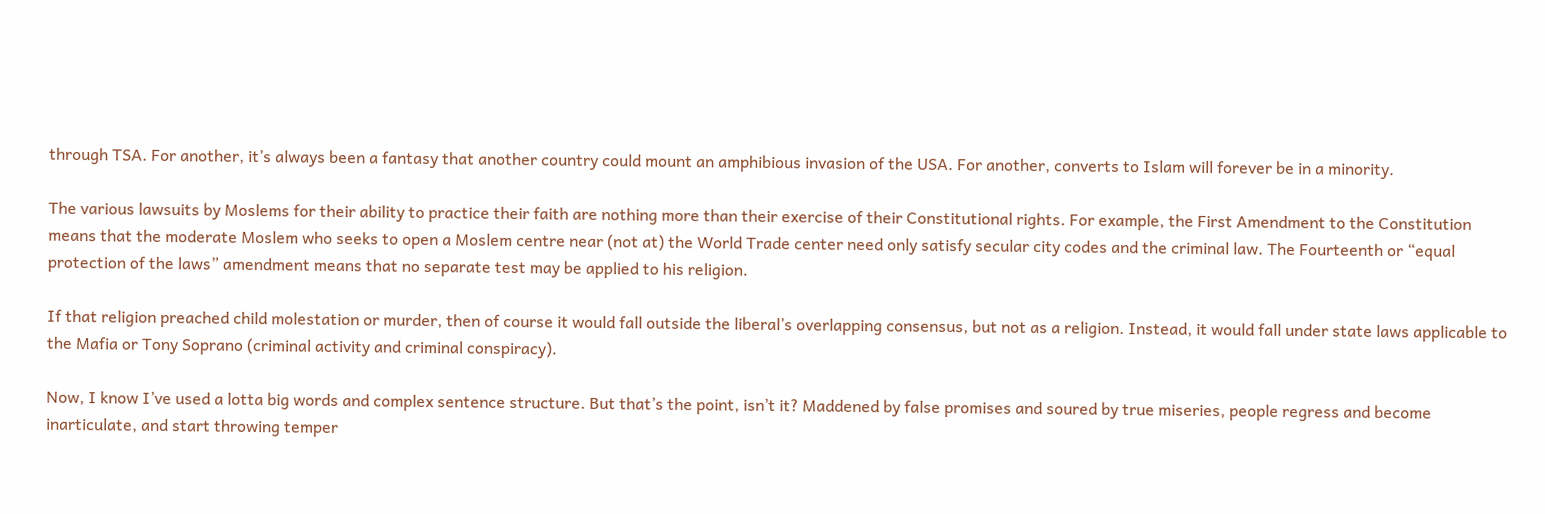through TSA. For another, it’s always been a fantasy that another country could mount an amphibious invasion of the USA. For another, converts to Islam will forever be in a minority.

The various lawsuits by Moslems for their ability to practice their faith are nothing more than their exercise of their Constitutional rights. For example, the First Amendment to the Constitution means that the moderate Moslem who seeks to open a Moslem centre near (not at) the World Trade center need only satisfy secular city codes and the criminal law. The Fourteenth or “equal protection of the laws” amendment means that no separate test may be applied to his religion.

If that religion preached child molestation or murder, then of course it would fall outside the liberal’s overlapping consensus, but not as a religion. Instead, it would fall under state laws applicable to the Mafia or Tony Soprano (criminal activity and criminal conspiracy).

Now, I know I’ve used a lotta big words and complex sentence structure. But that’s the point, isn’t it? Maddened by false promises and soured by true miseries, people regress and become inarticulate, and start throwing temper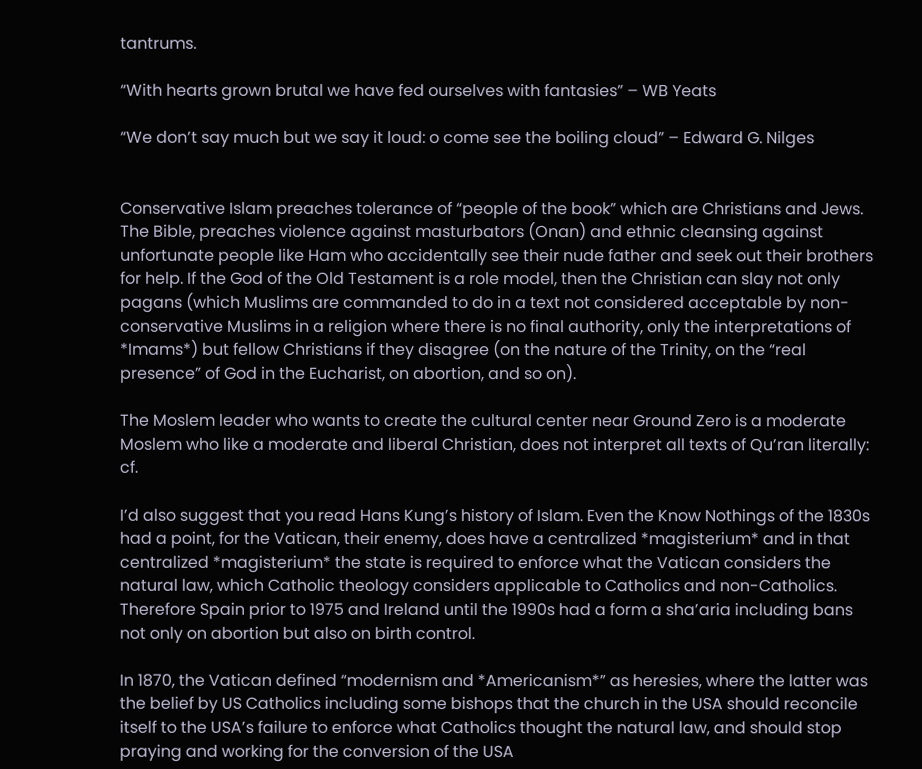tantrums.

“With hearts grown brutal we have fed ourselves with fantasies” – WB Yeats

“We don’t say much but we say it loud: o come see the boiling cloud” – Edward G. Nilges


Conservative Islam preaches tolerance of “people of the book” which are Christians and Jews. The Bible, preaches violence against masturbators (Onan) and ethnic cleansing against unfortunate people like Ham who accidentally see their nude father and seek out their brothers for help. If the God of the Old Testament is a role model, then the Christian can slay not only pagans (which Muslims are commanded to do in a text not considered acceptable by non-conservative Muslims in a religion where there is no final authority, only the interpretations of *Imams*) but fellow Christians if they disagree (on the nature of the Trinity, on the “real presence” of God in the Eucharist, on abortion, and so on).

The Moslem leader who wants to create the cultural center near Ground Zero is a moderate Moslem who like a moderate and liberal Christian, does not interpret all texts of Qu’ran literally: cf.

I’d also suggest that you read Hans Kung’s history of Islam. Even the Know Nothings of the 1830s had a point, for the Vatican, their enemy, does have a centralized *magisterium* and in that centralized *magisterium* the state is required to enforce what the Vatican considers the natural law, which Catholic theology considers applicable to Catholics and non-Catholics. Therefore Spain prior to 1975 and Ireland until the 1990s had a form a sha’aria including bans not only on abortion but also on birth control.

In 1870, the Vatican defined “modernism and *Americanism*” as heresies, where the latter was the belief by US Catholics including some bishops that the church in the USA should reconcile itself to the USA’s failure to enforce what Catholics thought the natural law, and should stop praying and working for the conversion of the USA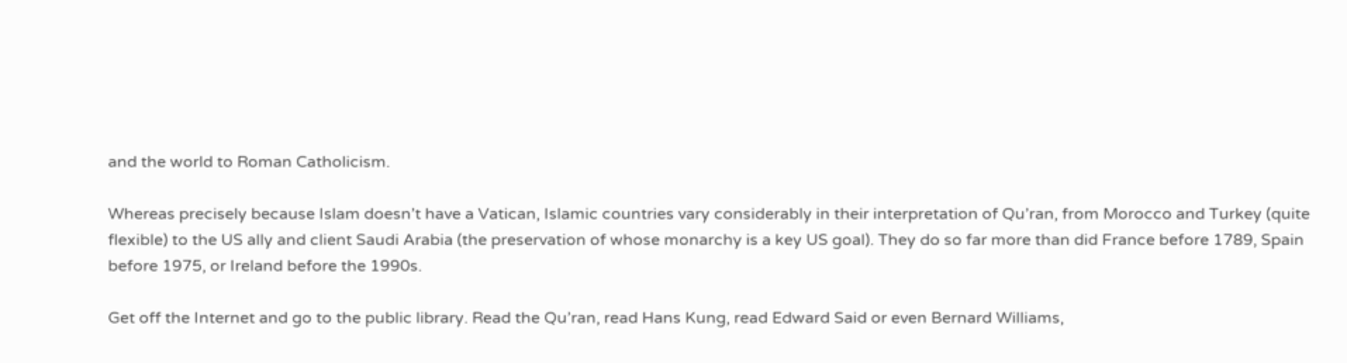and the world to Roman Catholicism.

Whereas precisely because Islam doesn’t have a Vatican, Islamic countries vary considerably in their interpretation of Qu’ran, from Morocco and Turkey (quite flexible) to the US ally and client Saudi Arabia (the preservation of whose monarchy is a key US goal). They do so far more than did France before 1789, Spain before 1975, or Ireland before the 1990s.

Get off the Internet and go to the public library. Read the Qu’ran, read Hans Kung, read Edward Said or even Bernard Williams,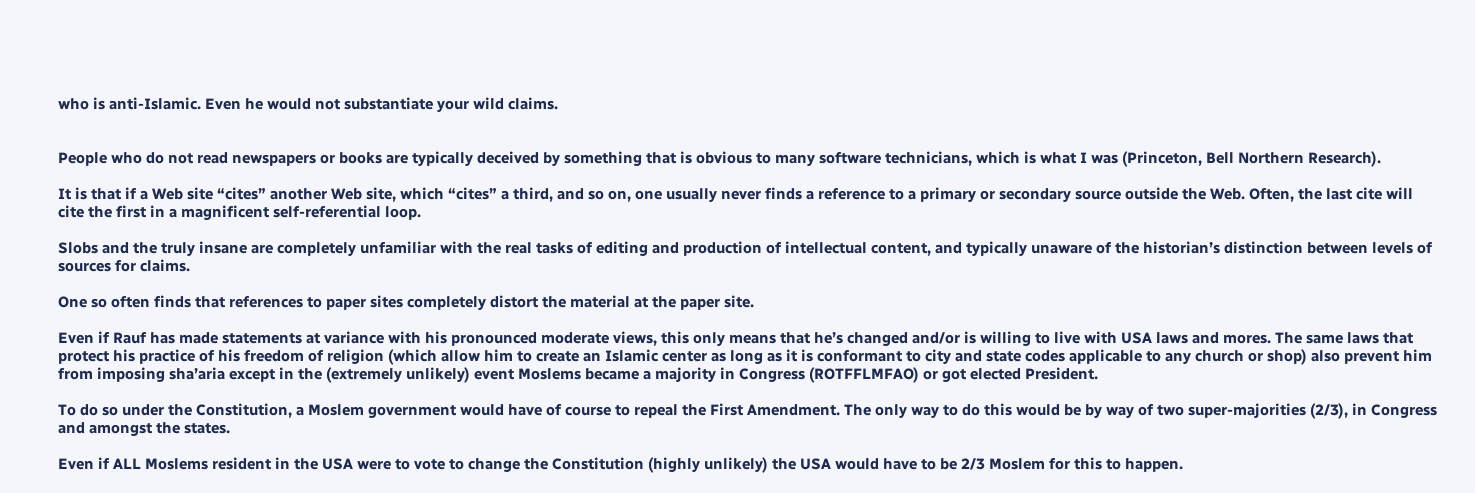who is anti-Islamic. Even he would not substantiate your wild claims.


People who do not read newspapers or books are typically deceived by something that is obvious to many software technicians, which is what I was (Princeton, Bell Northern Research).

It is that if a Web site “cites” another Web site, which “cites” a third, and so on, one usually never finds a reference to a primary or secondary source outside the Web. Often, the last cite will cite the first in a magnificent self-referential loop.

Slobs and the truly insane are completely unfamiliar with the real tasks of editing and production of intellectual content, and typically unaware of the historian’s distinction between levels of sources for claims.

One so often finds that references to paper sites completely distort the material at the paper site.

Even if Rauf has made statements at variance with his pronounced moderate views, this only means that he’s changed and/or is willing to live with USA laws and mores. The same laws that protect his practice of his freedom of religion (which allow him to create an Islamic center as long as it is conformant to city and state codes applicable to any church or shop) also prevent him from imposing sha’aria except in the (extremely unlikely) event Moslems became a majority in Congress (ROTFFLMFAO) or got elected President.

To do so under the Constitution, a Moslem government would have of course to repeal the First Amendment. The only way to do this would be by way of two super-majorities (2/3), in Congress and amongst the states.

Even if ALL Moslems resident in the USA were to vote to change the Constitution (highly unlikely) the USA would have to be 2/3 Moslem for this to happen.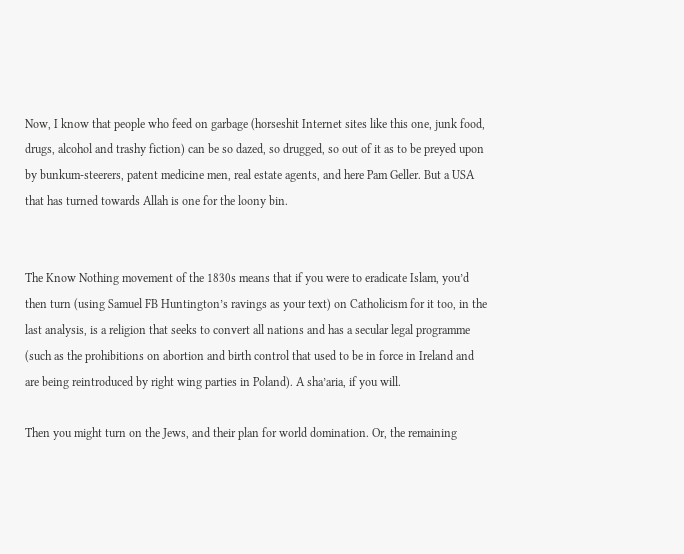Now, I know that people who feed on garbage (horseshit Internet sites like this one, junk food, drugs, alcohol and trashy fiction) can be so dazed, so drugged, so out of it as to be preyed upon by bunkum-steerers, patent medicine men, real estate agents, and here Pam Geller. But a USA that has turned towards Allah is one for the loony bin.


The Know Nothing movement of the 1830s means that if you were to eradicate Islam, you’d then turn (using Samuel FB Huntington’s ravings as your text) on Catholicism for it too, in the last analysis, is a religion that seeks to convert all nations and has a secular legal programme (such as the prohibitions on abortion and birth control that used to be in force in Ireland and are being reintroduced by right wing parties in Poland). A sha’aria, if you will.

Then you might turn on the Jews, and their plan for world domination. Or, the remaining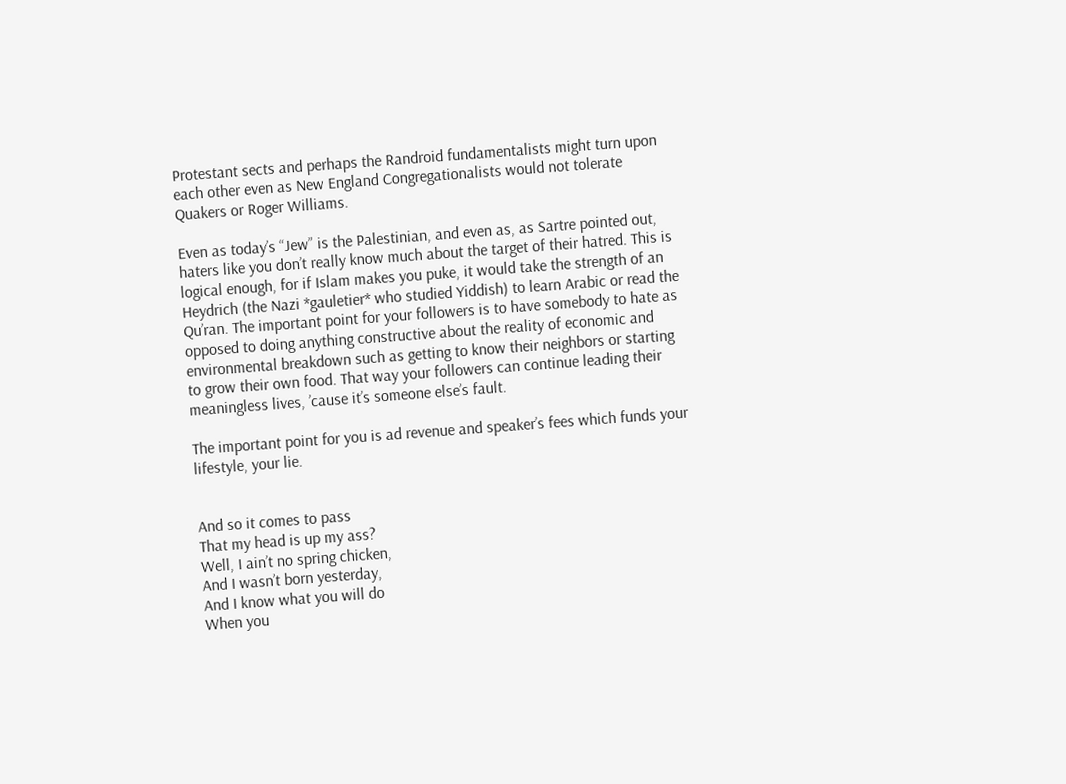Protestant sects and perhaps the Randroid fundamentalists might turn upon each other even as New England Congregationalists would not tolerate Quakers or Roger Williams.

Even as today’s “Jew” is the Palestinian, and even as, as Sartre pointed out, haters like you don’t really know much about the target of their hatred. This is logical enough, for if Islam makes you puke, it would take the strength of an Heydrich (the Nazi *gauletier* who studied Yiddish) to learn Arabic or read the Qu’ran. The important point for your followers is to have somebody to hate as opposed to doing anything constructive about the reality of economic and environmental breakdown such as getting to know their neighbors or starting to grow their own food. That way your followers can continue leading their meaningless lives, ’cause it’s someone else’s fault.

The important point for you is ad revenue and speaker’s fees which funds your lifestyle, your lie.


And so it comes to pass
That my head is up my ass?
Well, I ain’t no spring chicken,
And I wasn’t born yesterday,
And I know what you will do
When you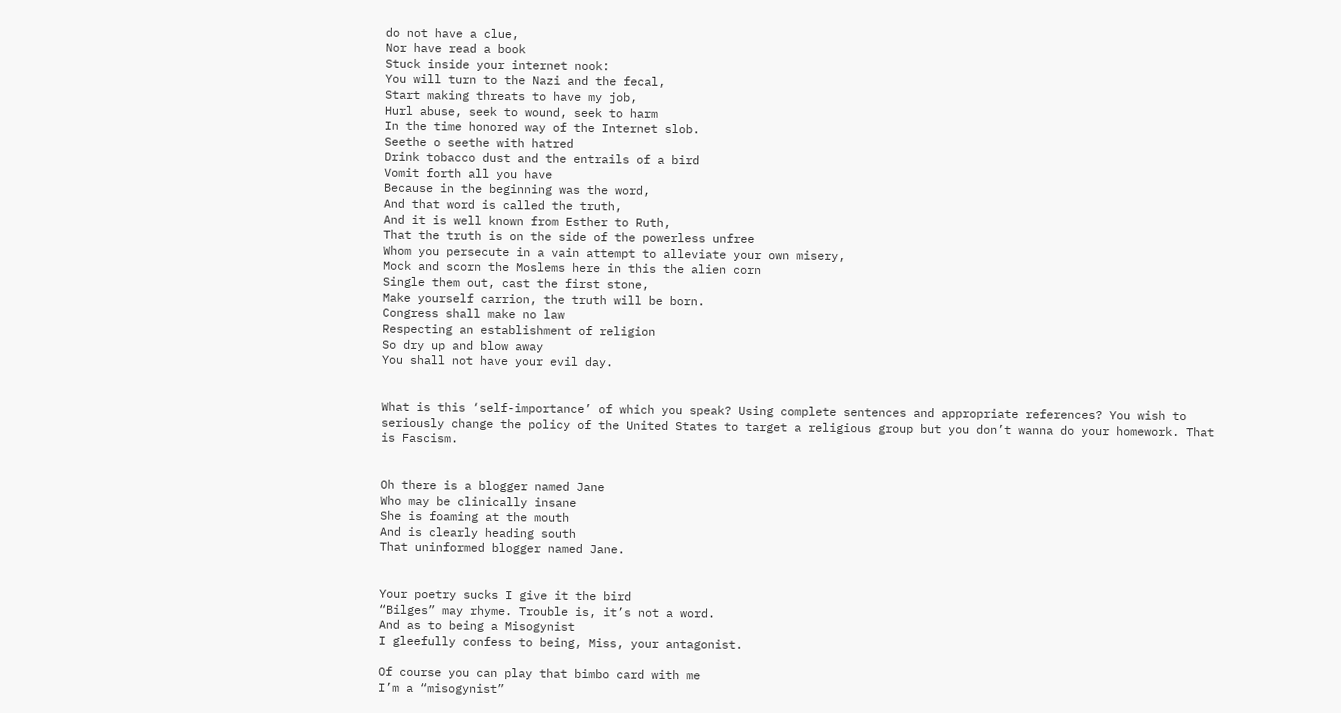do not have a clue,
Nor have read a book
Stuck inside your internet nook:
You will turn to the Nazi and the fecal,
Start making threats to have my job,
Hurl abuse, seek to wound, seek to harm
In the time honored way of the Internet slob.
Seethe o seethe with hatred
Drink tobacco dust and the entrails of a bird
Vomit forth all you have
Because in the beginning was the word,
And that word is called the truth,
And it is well known from Esther to Ruth,
That the truth is on the side of the powerless unfree
Whom you persecute in a vain attempt to alleviate your own misery,
Mock and scorn the Moslems here in this the alien corn
Single them out, cast the first stone,
Make yourself carrion, the truth will be born.
Congress shall make no law
Respecting an establishment of religion
So dry up and blow away
You shall not have your evil day.


What is this ‘self-importance’ of which you speak? Using complete sentences and appropriate references? You wish to seriously change the policy of the United States to target a religious group but you don’t wanna do your homework. That is Fascism.


Oh there is a blogger named Jane
Who may be clinically insane
She is foaming at the mouth
And is clearly heading south
That uninformed blogger named Jane.


Your poetry sucks I give it the bird
“Bilges” may rhyme. Trouble is, it’s not a word.
And as to being a Misogynist
I gleefully confess to being, Miss, your antagonist.

Of course you can play that bimbo card with me
I’m a “misogynist”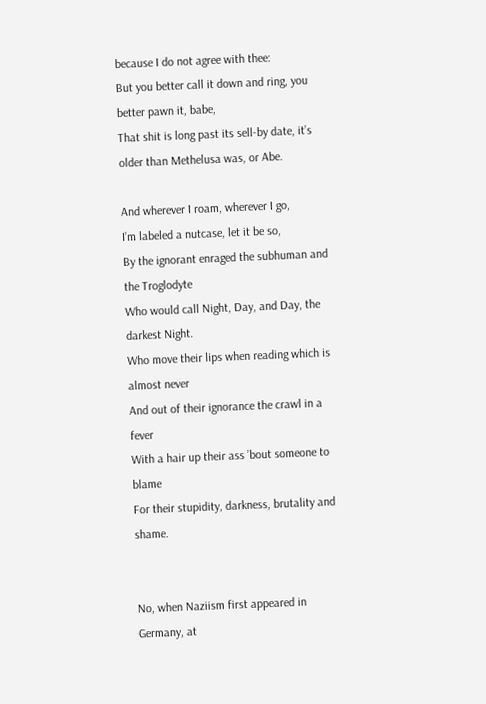because I do not agree with thee:
But you better call it down and ring, you better pawn it, babe,
That shit is long past its sell-by date, it’s older than Methelusa was, or Abe.

And wherever I roam, wherever I go,
I’m labeled a nutcase, let it be so,
By the ignorant enraged the subhuman and the Troglodyte
Who would call Night, Day, and Day, the darkest Night.
Who move their lips when reading which is almost never
And out of their ignorance the crawl in a fever
With a hair up their ass ’bout someone to blame
For their stupidity, darkness, brutality and shame.


No, when Naziism first appeared in Germany, at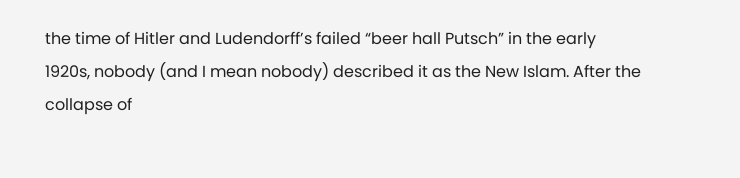the time of Hitler and Ludendorff’s failed “beer hall Putsch” in the early 1920s, nobody (and I mean nobody) described it as the New Islam. After the collapse of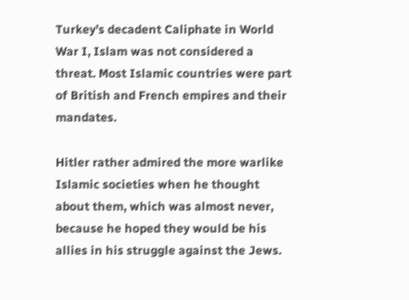Turkey’s decadent Caliphate in World War I, Islam was not considered a threat. Most Islamic countries were part of British and French empires and their mandates.

Hitler rather admired the more warlike Islamic societies when he thought about them, which was almost never, because he hoped they would be his allies in his struggle against the Jews.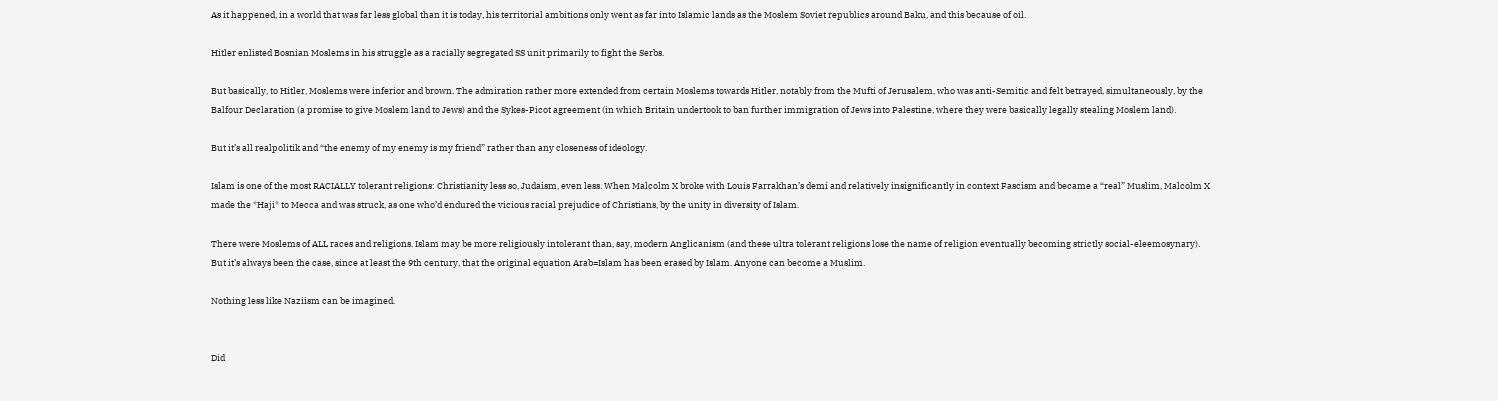As it happened, in a world that was far less global than it is today, his territorial ambitions only went as far into Islamic lands as the Moslem Soviet republics around Baku, and this because of oil.

Hitler enlisted Bosnian Moslems in his struggle as a racially segregated SS unit primarily to fight the Serbs.

But basically, to Hitler, Moslems were inferior and brown. The admiration rather more extended from certain Moslems towards Hitler, notably from the Mufti of Jerusalem, who was anti-Semitic and felt betrayed, simultaneously, by the Balfour Declaration (a promise to give Moslem land to Jews) and the Sykes-Picot agreement (in which Britain undertook to ban further immigration of Jews into Palestine, where they were basically legally stealing Moslem land).

But it’s all realpolitik and “the enemy of my enemy is my friend” rather than any closeness of ideology.

Islam is one of the most RACIALLY tolerant religions: Christianity less so, Judaism, even less. When Malcolm X broke with Louis Farrakhan’s demi and relatively insignificantly in context Fascism and became a “real” Muslim, Malcolm X made the *Haji* to Mecca and was struck, as one who’d endured the vicious racial prejudice of Christians, by the unity in diversity of Islam.

There were Moslems of ALL races and religions. Islam may be more religiously intolerant than, say, modern Anglicanism (and these ultra tolerant religions lose the name of religion eventually becoming strictly social-eleemosynary). But it’s always been the case, since at least the 9th century, that the original equation Arab=Islam has been erased by Islam. Anyone can become a Muslim.

Nothing less like Naziism can be imagined.


Did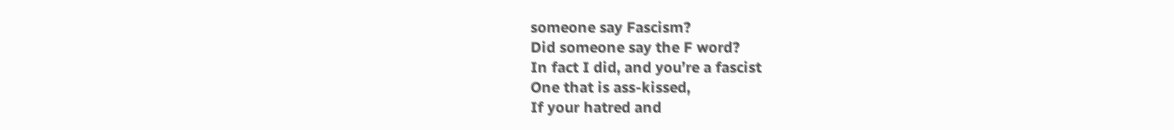someone say Fascism?
Did someone say the F word?
In fact I did, and you’re a fascist
One that is ass-kissed,
If your hatred and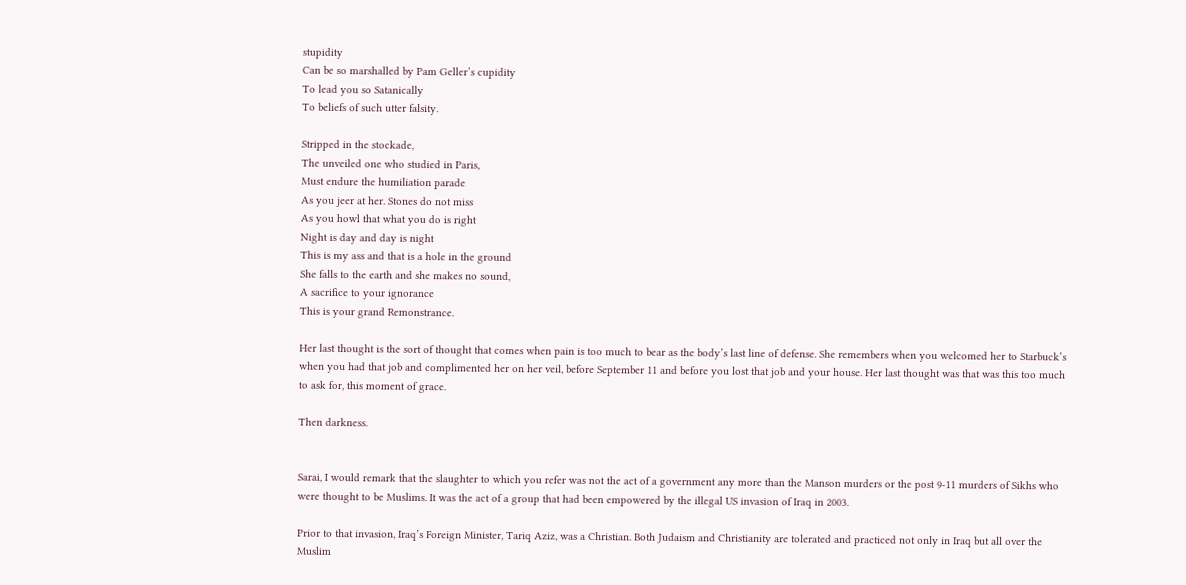stupidity
Can be so marshalled by Pam Geller’s cupidity
To lead you so Satanically
To beliefs of such utter falsity.

Stripped in the stockade,
The unveiled one who studied in Paris,
Must endure the humiliation parade
As you jeer at her. Stones do not miss
As you howl that what you do is right
Night is day and day is night
This is my ass and that is a hole in the ground
She falls to the earth and she makes no sound,
A sacrifice to your ignorance
This is your grand Remonstrance.

Her last thought is the sort of thought that comes when pain is too much to bear as the body’s last line of defense. She remembers when you welcomed her to Starbuck’s when you had that job and complimented her on her veil, before September 11 and before you lost that job and your house. Her last thought was that was this too much to ask for, this moment of grace.

Then darkness.


Sarai, I would remark that the slaughter to which you refer was not the act of a government any more than the Manson murders or the post 9-11 murders of Sikhs who were thought to be Muslims. It was the act of a group that had been empowered by the illegal US invasion of Iraq in 2003.

Prior to that invasion, Iraq’s Foreign Minister, Tariq Aziz, was a Christian. Both Judaism and Christianity are tolerated and practiced not only in Iraq but all over the Muslim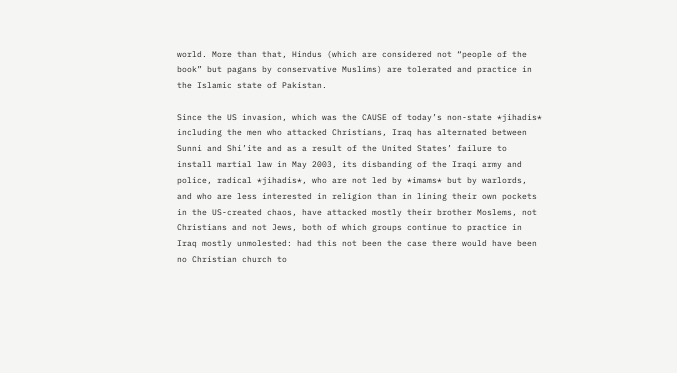world. More than that, Hindus (which are considered not “people of the book” but pagans by conservative Muslims) are tolerated and practice in the Islamic state of Pakistan.

Since the US invasion, which was the CAUSE of today’s non-state *jihadis* including the men who attacked Christians, Iraq has alternated between Sunni and Shi’ite and as a result of the United States’ failure to install martial law in May 2003, its disbanding of the Iraqi army and police, radical *jihadis*, who are not led by *imams* but by warlords, and who are less interested in religion than in lining their own pockets in the US-created chaos, have attacked mostly their brother Moslems, not Christians and not Jews, both of which groups continue to practice in Iraq mostly unmolested: had this not been the case there would have been no Christian church to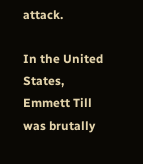attack.

In the United States, Emmett Till was brutally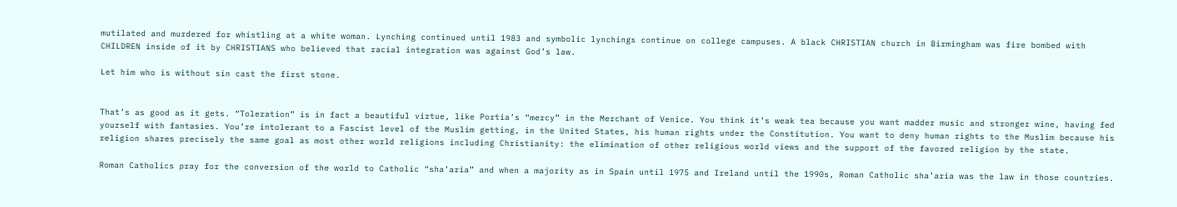mutilated and murdered for whistling at a white woman. Lynching continued until 1983 and symbolic lynchings continue on college campuses. A black CHRISTIAN church in Birmingham was fire bombed with CHILDREN inside of it by CHRISTIANS who believed that racial integration was against God’s law.

Let him who is without sin cast the first stone.


That’s as good as it gets. “Toleration” is in fact a beautiful virtue, like Portia’s “mercy” in the Merchant of Venice. You think it’s weak tea because you want madder music and stronger wine, having fed yourself with fantasies. You’re intolerant to a Fascist level of the Muslim getting, in the United States, his human rights under the Constitution. You want to deny human rights to the Muslim because his religion shares precisely the same goal as most other world religions including Christianity: the elimination of other religious world views and the support of the favored religion by the state.

Roman Catholics pray for the conversion of the world to Catholic “sha’aria” and when a majority as in Spain until 1975 and Ireland until the 1990s, Roman Catholic sha’aria was the law in those countries.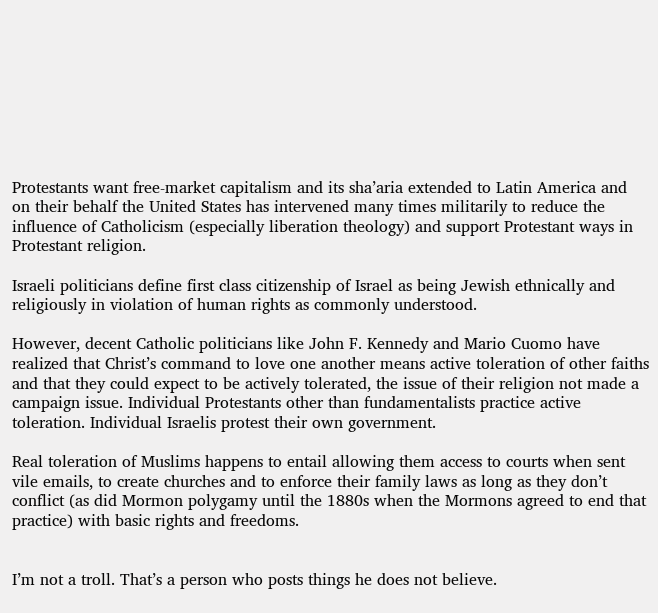Protestants want free-market capitalism and its sha’aria extended to Latin America and on their behalf the United States has intervened many times militarily to reduce the influence of Catholicism (especially liberation theology) and support Protestant ways in Protestant religion.

Israeli politicians define first class citizenship of Israel as being Jewish ethnically and religiously in violation of human rights as commonly understood.

However, decent Catholic politicians like John F. Kennedy and Mario Cuomo have realized that Christ’s command to love one another means active toleration of other faiths and that they could expect to be actively tolerated, the issue of their religion not made a campaign issue. Individual Protestants other than fundamentalists practice active toleration. Individual Israelis protest their own government.

Real toleration of Muslims happens to entail allowing them access to courts when sent vile emails, to create churches and to enforce their family laws as long as they don’t conflict (as did Mormon polygamy until the 1880s when the Mormons agreed to end that practice) with basic rights and freedoms.


I’m not a troll. That’s a person who posts things he does not believe.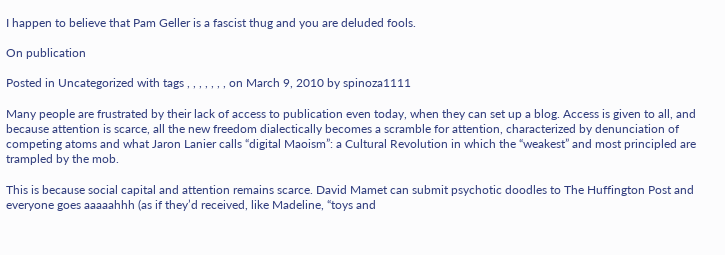I happen to believe that Pam Geller is a fascist thug and you are deluded fools.

On publication

Posted in Uncategorized with tags , , , , , , , on March 9, 2010 by spinoza1111

Many people are frustrated by their lack of access to publication even today, when they can set up a blog. Access is given to all, and because attention is scarce, all the new freedom dialectically becomes a scramble for attention, characterized by denunciation of competing atoms and what Jaron Lanier calls “digital Maoism”: a Cultural Revolution in which the “weakest” and most principled are trampled by the mob.

This is because social capital and attention remains scarce. David Mamet can submit psychotic doodles to The Huffington Post and everyone goes aaaaahhh (as if they’d received, like Madeline, “toys and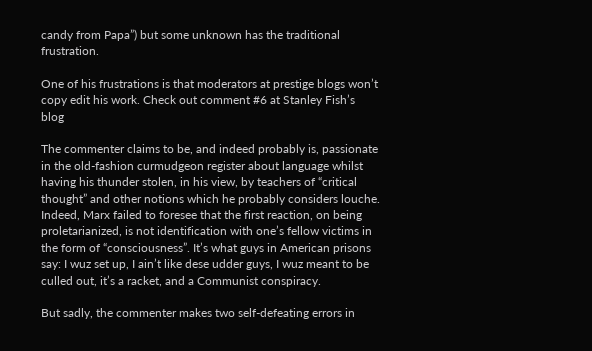candy from Papa”) but some unknown has the traditional frustration.

One of his frustrations is that moderators at prestige blogs won’t copy edit his work. Check out comment #6 at Stanley Fish’s blog

The commenter claims to be, and indeed probably is, passionate in the old-fashion curmudgeon register about language whilst having his thunder stolen, in his view, by teachers of “critical thought” and other notions which he probably considers louche. Indeed, Marx failed to foresee that the first reaction, on being proletarianized, is not identification with one’s fellow victims in the form of “consciousness”. It’s what guys in American prisons say: I wuz set up, I ain’t like dese udder guys, I wuz meant to be culled out, it’s a racket, and a Communist conspiracy.

But sadly, the commenter makes two self-defeating errors in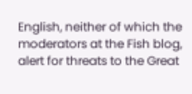English, neither of which the moderators at the Fish blog, alert for threats to the Great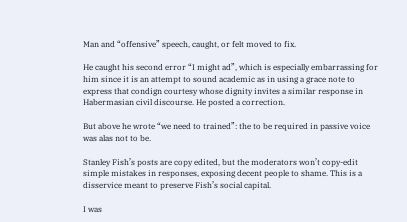Man and “offensive” speech, caught, or felt moved to fix.

He caught his second error “I might ad”, which is especially embarrassing for him since it is an attempt to sound academic as in using a grace note to express that condign courtesy whose dignity invites a similar response in Habermasian civil discourse. He posted a correction.

But above he wrote “we need to trained”: the to be required in passive voice was alas not to be.

Stanley Fish’s posts are copy edited, but the moderators won’t copy-edit simple mistakes in responses, exposing decent people to shame. This is a disservice meant to preserve Fish’s social capital.

I was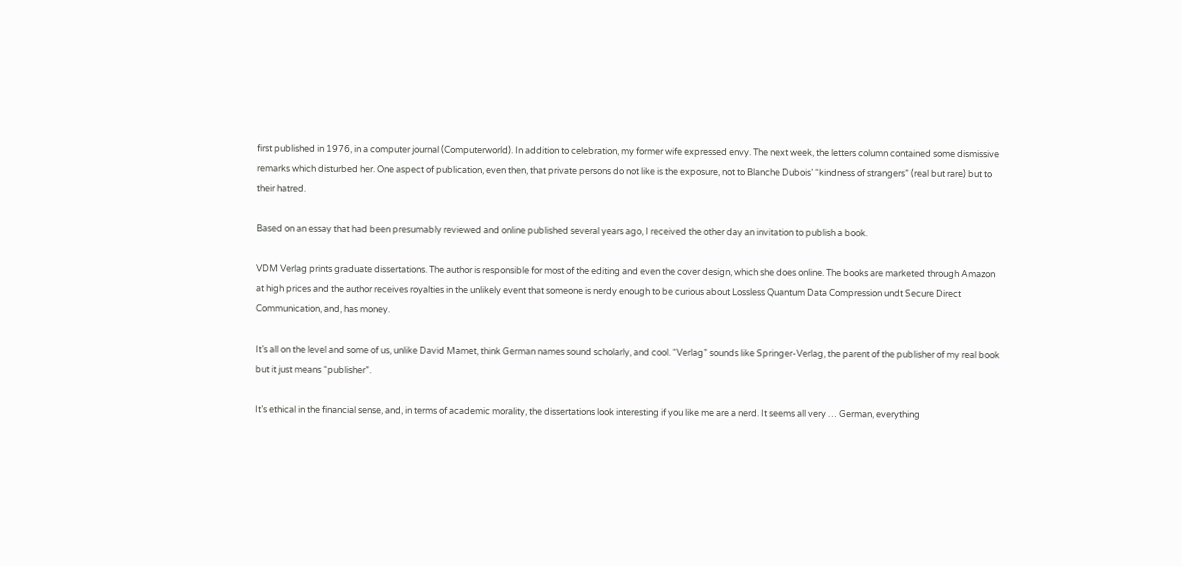first published in 1976, in a computer journal (Computerworld). In addition to celebration, my former wife expressed envy. The next week, the letters column contained some dismissive remarks which disturbed her. One aspect of publication, even then, that private persons do not like is the exposure, not to Blanche Dubois’ “kindness of strangers” (real but rare) but to their hatred.

Based on an essay that had been presumably reviewed and online published several years ago, I received the other day an invitation to publish a book.

VDM Verlag prints graduate dissertations. The author is responsible for most of the editing and even the cover design, which she does online. The books are marketed through Amazon at high prices and the author receives royalties in the unlikely event that someone is nerdy enough to be curious about Lossless Quantum Data Compression undt Secure Direct Communication, and, has money.

It’s all on the level and some of us, unlike David Mamet, think German names sound scholarly, and cool. “Verlag” sounds like Springer-Verlag, the parent of the publisher of my real book but it just means “publisher”.

It’s ethical in the financial sense, and, in terms of academic morality, the dissertations look interesting if you like me are a nerd. It seems all very … German, everything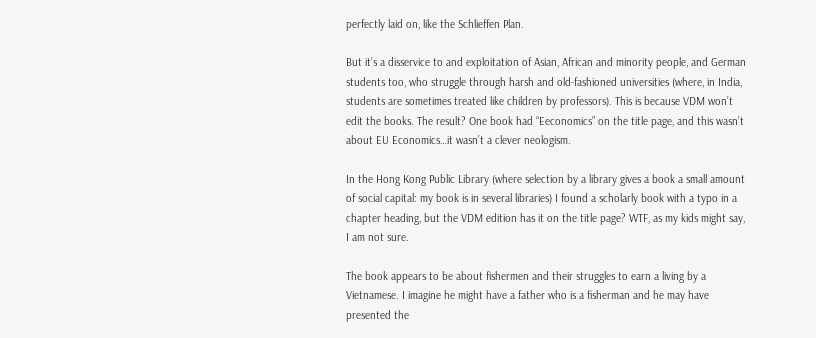perfectly laid on, like the Schlieffen Plan.

But it’s a disservice to and exploitation of Asian, African and minority people, and German students too, who struggle through harsh and old-fashioned universities (where, in India, students are sometimes treated like children by professors). This is because VDM won’t edit the books. The result? One book had “Eeconomics” on the title page, and this wasn’t about EU Economics…it wasn’t a clever neologism.

In the Hong Kong Public Library (where selection by a library gives a book a small amount of social capital: my book is in several libraries) I found a scholarly book with a typo in a chapter heading, but the VDM edition has it on the title page? WTF, as my kids might say, I am not sure.

The book appears to be about fishermen and their struggles to earn a living by a Vietnamese. I imagine he might have a father who is a fisherman and he may have presented the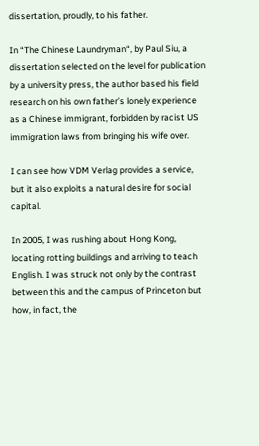dissertation, proudly, to his father.

In “The Chinese Laundryman“, by Paul Siu, a dissertation selected on the level for publication by a university press, the author based his field research on his own father’s lonely experience as a Chinese immigrant, forbidden by racist US immigration laws from bringing his wife over.

I can see how VDM Verlag provides a service, but it also exploits a natural desire for social capital.

In 2005, I was rushing about Hong Kong, locating rotting buildings and arriving to teach English. I was struck not only by the contrast between this and the campus of Princeton but how, in fact, the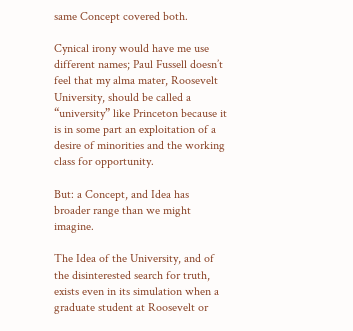same Concept covered both.

Cynical irony would have me use different names; Paul Fussell doesn’t feel that my alma mater, Roosevelt University, should be called a “university” like Princeton because it is in some part an exploitation of a desire of minorities and the working class for opportunity.

But: a Concept, and Idea has broader range than we might imagine.

The Idea of the University, and of the disinterested search for truth, exists even in its simulation when a graduate student at Roosevelt or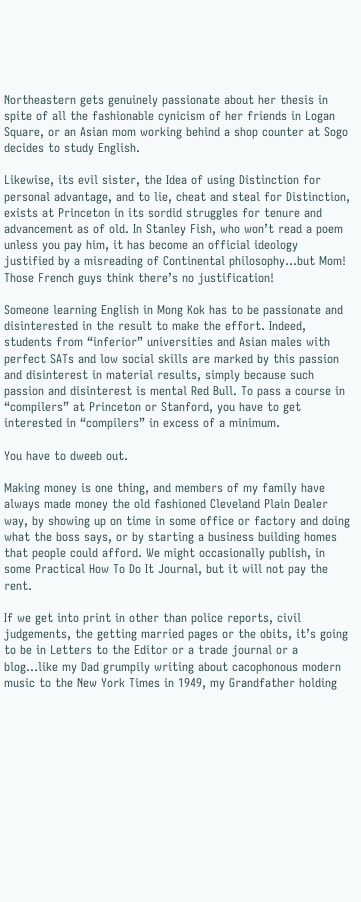Northeastern gets genuinely passionate about her thesis in spite of all the fashionable cynicism of her friends in Logan Square, or an Asian mom working behind a shop counter at Sogo decides to study English.

Likewise, its evil sister, the Idea of using Distinction for personal advantage, and to lie, cheat and steal for Distinction, exists at Princeton in its sordid struggles for tenure and advancement as of old. In Stanley Fish, who won’t read a poem unless you pay him, it has become an official ideology justified by a misreading of Continental philosophy…but Mom! Those French guys think there’s no justification!

Someone learning English in Mong Kok has to be passionate and disinterested in the result to make the effort. Indeed, students from “inferior” universities and Asian males with perfect SATs and low social skills are marked by this passion and disinterest in material results, simply because such passion and disinterest is mental Red Bull. To pass a course in “compilers” at Princeton or Stanford, you have to get interested in “compilers” in excess of a minimum.

You have to dweeb out.

Making money is one thing, and members of my family have always made money the old fashioned Cleveland Plain Dealer way, by showing up on time in some office or factory and doing what the boss says, or by starting a business building homes that people could afford. We might occasionally publish, in some Practical How To Do It Journal, but it will not pay the rent.

If we get into print in other than police reports, civil judgements, the getting married pages or the obits, it’s going to be in Letters to the Editor or a trade journal or a blog…like my Dad grumpily writing about cacophonous modern music to the New York Times in 1949, my Grandfather holding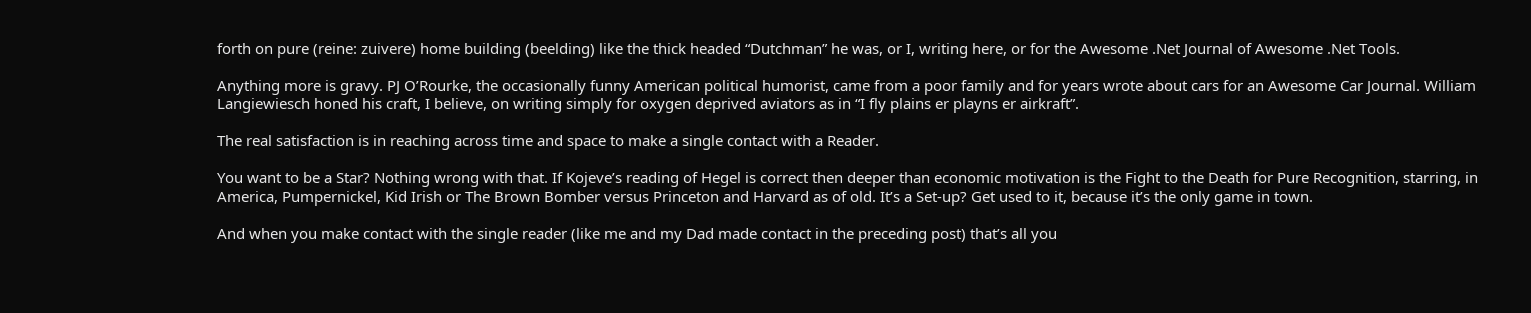forth on pure (reine: zuivere) home building (beelding) like the thick headed “Dutchman” he was, or I, writing here, or for the Awesome .Net Journal of Awesome .Net Tools.

Anything more is gravy. PJ O’Rourke, the occasionally funny American political humorist, came from a poor family and for years wrote about cars for an Awesome Car Journal. William Langiewiesch honed his craft, I believe, on writing simply for oxygen deprived aviators as in “I fly plains er playns er airkraft”.

The real satisfaction is in reaching across time and space to make a single contact with a Reader.

You want to be a Star? Nothing wrong with that. If Kojeve’s reading of Hegel is correct then deeper than economic motivation is the Fight to the Death for Pure Recognition, starring, in America, Pumpernickel, Kid Irish or The Brown Bomber versus Princeton and Harvard as of old. It’s a Set-up? Get used to it, because it’s the only game in town.

And when you make contact with the single reader (like me and my Dad made contact in the preceding post) that’s all you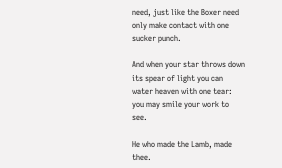need, just like the Boxer need only make contact with one sucker punch.

And when your star throws down its spear of light you can water heaven with one tear: you may smile your work to see.

He who made the Lamb, made thee.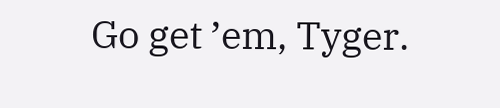Go get ’em, Tyger.